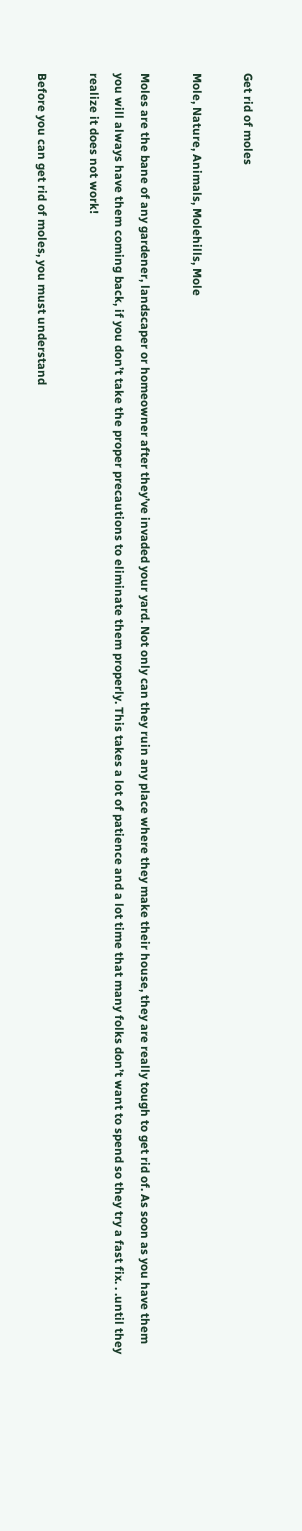Get rid of moles

Mole, Nature, Animals, Molehills, Mole

Moles are the bane of any gardener, landscaper or homeowner after they’ve invaded your yard. Not only can they ruin any place where they make their house, they are really tough to get rid of. As soon as you have them you will always have them coming back, if you don’t take the proper precautions to eliminate them properly. This takes a lot of patience and a lot time that many folks don’t want to spend so they try a fast fix. . .until they realize it does not work!

Before you can get rid of moles, you must understand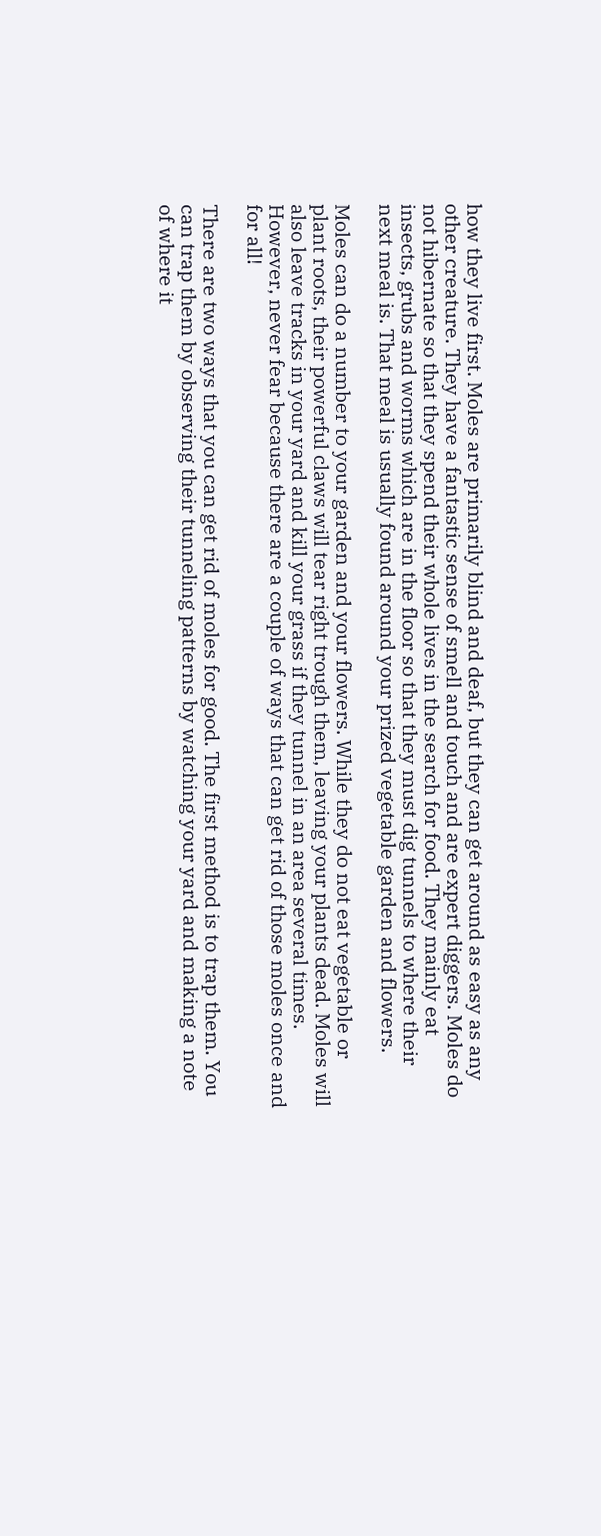how they live first. Moles are primarily blind and deaf, but they can get around as easy as any other creature. They have a fantastic sense of smell and touch and are expert diggers. Moles do not hibernate so that they spend their whole lives in the search for food. They mainly eat insects, grubs and worms which are in the floor so that they must dig tunnels to where their next meal is. That meal is usually found around your prized vegetable garden and flowers.

Moles can do a number to your garden and your flowers. While they do not eat vegetable or plant roots, their powerful claws will tear right trough them, leaving your plants dead. Moles will also leave tracks in your yard and kill your grass if they tunnel in an area several times. However, never fear because there are a couple of ways that can get rid of those moles once and for all!

There are two ways that you can get rid of moles for good. The first method is to trap them. You can trap them by observing their tunneling patterns by watching your yard and making a note of where it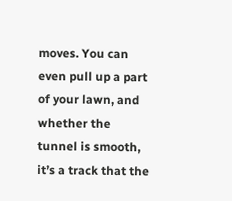moves. You can even pull up a part of your lawn, and whether the tunnel is smooth, it’s a track that the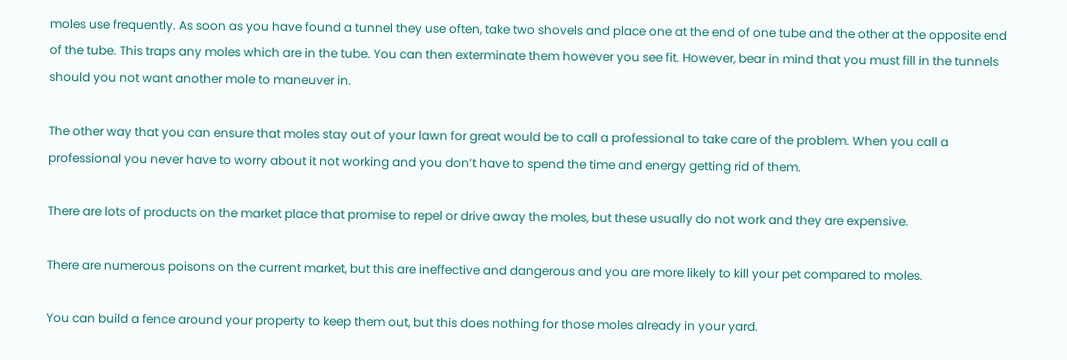moles use frequently. As soon as you have found a tunnel they use often, take two shovels and place one at the end of one tube and the other at the opposite end of the tube. This traps any moles which are in the tube. You can then exterminate them however you see fit. However, bear in mind that you must fill in the tunnels should you not want another mole to maneuver in.

The other way that you can ensure that moles stay out of your lawn for great would be to call a professional to take care of the problem. When you call a professional you never have to worry about it not working and you don’t have to spend the time and energy getting rid of them.

There are lots of products on the market place that promise to repel or drive away the moles, but these usually do not work and they are expensive.

There are numerous poisons on the current market, but this are ineffective and dangerous and you are more likely to kill your pet compared to moles.

You can build a fence around your property to keep them out, but this does nothing for those moles already in your yard.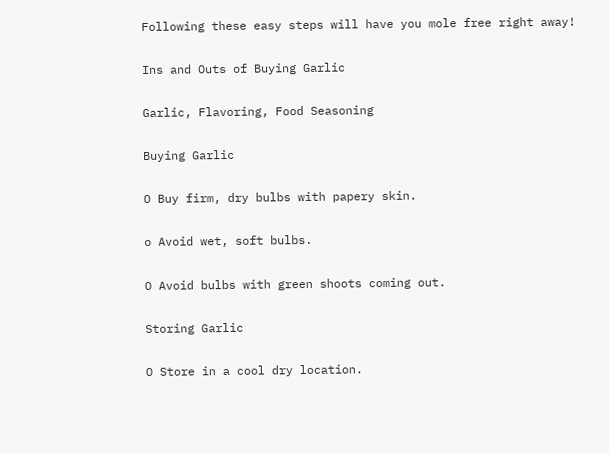Following these easy steps will have you mole free right away!

Ins and Outs of Buying Garlic

Garlic, Flavoring, Food Seasoning

Buying Garlic

O Buy firm, dry bulbs with papery skin.

o Avoid wet, soft bulbs.

O Avoid bulbs with green shoots coming out.

Storing Garlic

O Store in a cool dry location.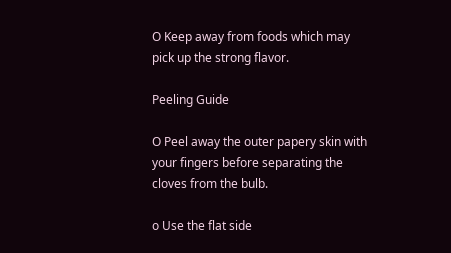O Keep away from foods which may pick up the strong flavor.

Peeling Guide

O Peel away the outer papery skin with your fingers before separating the cloves from the bulb.

o Use the flat side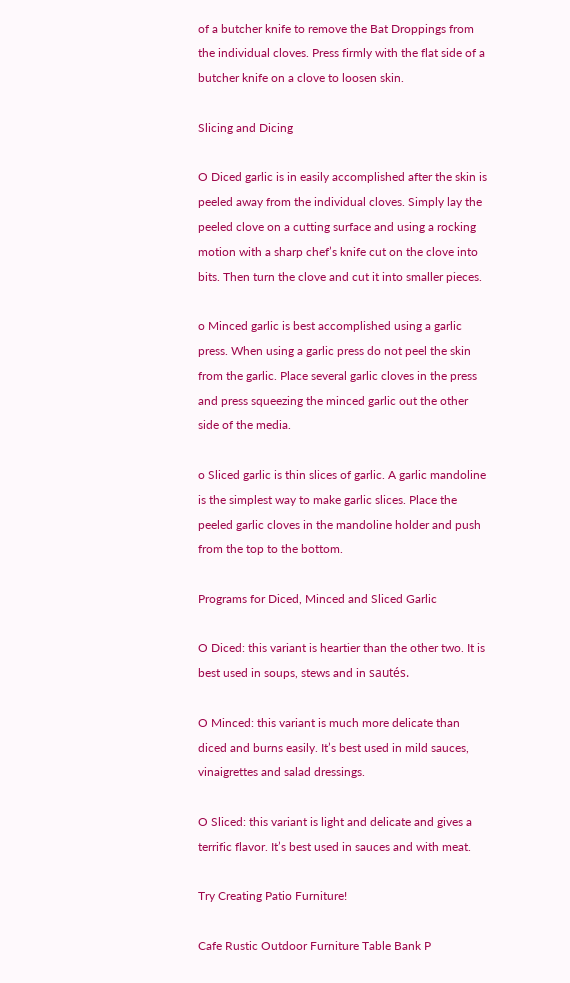of a butcher knife to remove the Bat Droppings from the individual cloves. Press firmly with the flat side of a butcher knife on a clove to loosen skin.

Slicing and Dicing

O Diced garlic is in easily accomplished after the skin is peeled away from the individual cloves. Simply lay the peeled clove on a cutting surface and using a rocking motion with a sharp chef’s knife cut on the clove into bits. Then turn the clove and cut it into smaller pieces.

o Minced garlic is best accomplished using a garlic press. When using a garlic press do not peel the skin from the garlic. Place several garlic cloves in the press and press squeezing the minced garlic out the other side of the media.

o Sliced garlic is thin slices of garlic. A garlic mandoline is the simplest way to make garlic slices. Place the peeled garlic cloves in the mandoline holder and push from the top to the bottom.

Programs for Diced, Minced and Sliced Garlic

O Diced: this variant is heartier than the other two. It is best used in soups, stews and in sautés.

O Minced: this variant is much more delicate than diced and burns easily. It’s best used in mild sauces, vinaigrettes and salad dressings.

O Sliced: this variant is light and delicate and gives a terrific flavor. It’s best used in sauces and with meat.

Try Creating Patio Furniture!

Cafe Rustic Outdoor Furniture Table Bank P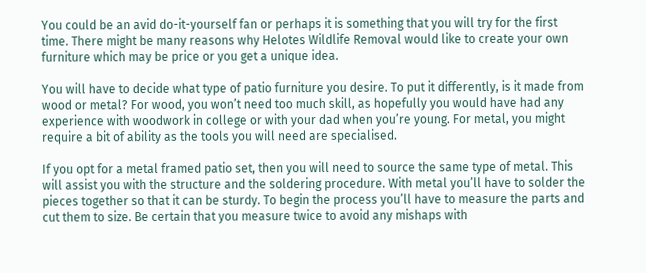You could be an avid do-it-yourself fan or perhaps it is something that you will try for the first time. There might be many reasons why Helotes Wildlife Removal would like to create your own furniture which may be price or you get a unique idea.

You will have to decide what type of patio furniture you desire. To put it differently, is it made from wood or metal? For wood, you won’t need too much skill, as hopefully you would have had any experience with woodwork in college or with your dad when you’re young. For metal, you might require a bit of ability as the tools you will need are specialised.

If you opt for a metal framed patio set, then you will need to source the same type of metal. This will assist you with the structure and the soldering procedure. With metal you’ll have to solder the pieces together so that it can be sturdy. To begin the process you’ll have to measure the parts and cut them to size. Be certain that you measure twice to avoid any mishaps with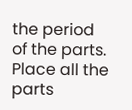the period of the parts. Place all the parts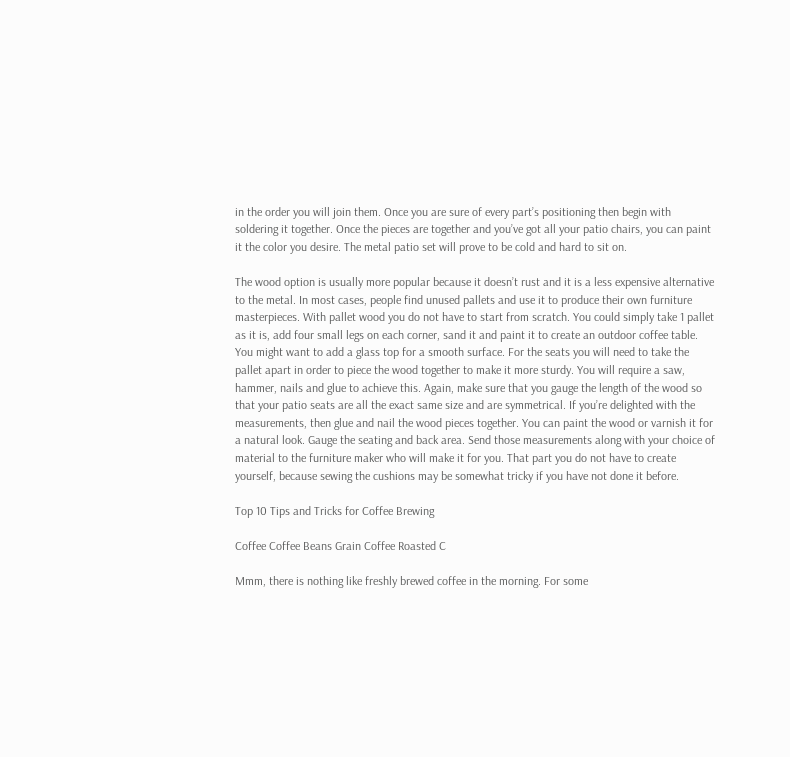in the order you will join them. Once you are sure of every part’s positioning then begin with soldering it together. Once the pieces are together and you’ve got all your patio chairs, you can paint it the color you desire. The metal patio set will prove to be cold and hard to sit on.

The wood option is usually more popular because it doesn’t rust and it is a less expensive alternative to the metal. In most cases, people find unused pallets and use it to produce their own furniture masterpieces. With pallet wood you do not have to start from scratch. You could simply take 1 pallet as it is, add four small legs on each corner, sand it and paint it to create an outdoor coffee table. You might want to add a glass top for a smooth surface. For the seats you will need to take the pallet apart in order to piece the wood together to make it more sturdy. You will require a saw, hammer, nails and glue to achieve this. Again, make sure that you gauge the length of the wood so that your patio seats are all the exact same size and are symmetrical. If you’re delighted with the measurements, then glue and nail the wood pieces together. You can paint the wood or varnish it for a natural look. Gauge the seating and back area. Send those measurements along with your choice of material to the furniture maker who will make it for you. That part you do not have to create yourself, because sewing the cushions may be somewhat tricky if you have not done it before.

Top 10 Tips and Tricks for Coffee Brewing

Coffee Coffee Beans Grain Coffee Roasted C

Mmm, there is nothing like freshly brewed coffee in the morning. For some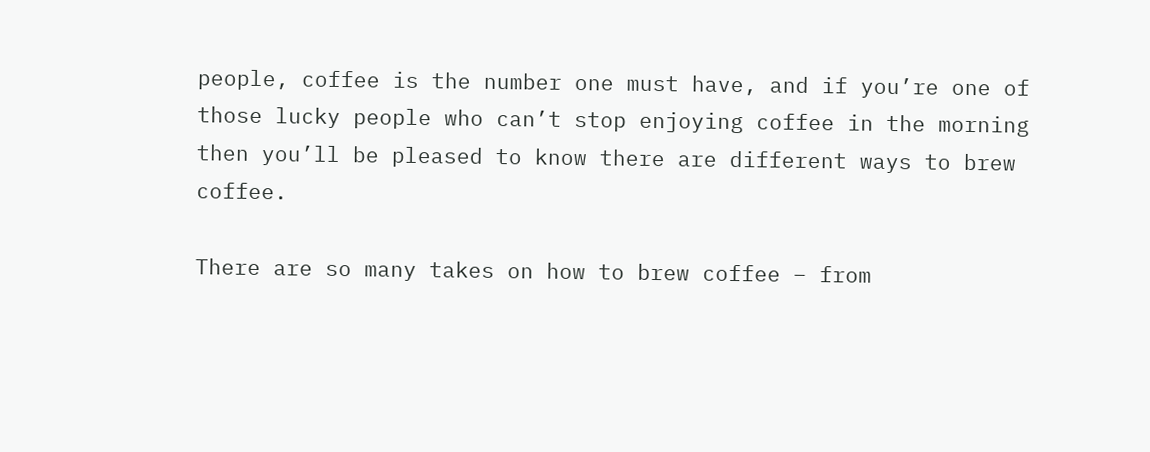people, coffee is the number one must have, and if you’re one of those lucky people who can’t stop enjoying coffee in the morning then you’ll be pleased to know there are different ways to brew coffee.

There are so many takes on how to brew coffee – from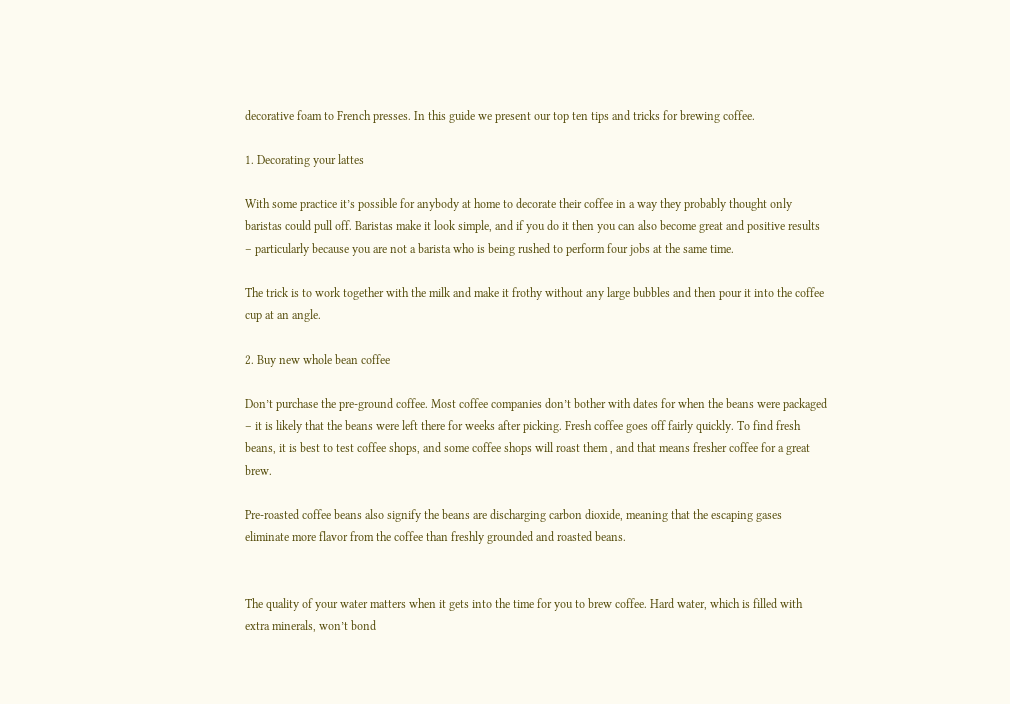decorative foam to French presses. In this guide we present our top ten tips and tricks for brewing coffee.

1. Decorating your lattes

With some practice it’s possible for anybody at home to decorate their coffee in a way they probably thought only baristas could pull off. Baristas make it look simple, and if you do it then you can also become great and positive results – particularly because you are not a barista who is being rushed to perform four jobs at the same time.

The trick is to work together with the milk and make it frothy without any large bubbles and then pour it into the coffee cup at an angle.

2. Buy new whole bean coffee

Don’t purchase the pre-ground coffee. Most coffee companies don’t bother with dates for when the beans were packaged – it is likely that the beans were left there for weeks after picking. Fresh coffee goes off fairly quickly. To find fresh beans, it is best to test coffee shops, and some coffee shops will roast them , and that means fresher coffee for a great brew.

Pre-roasted coffee beans also signify the beans are discharging carbon dioxide, meaning that the escaping gases eliminate more flavor from the coffee than freshly grounded and roasted beans.


The quality of your water matters when it gets into the time for you to brew coffee. Hard water, which is filled with extra minerals, won’t bond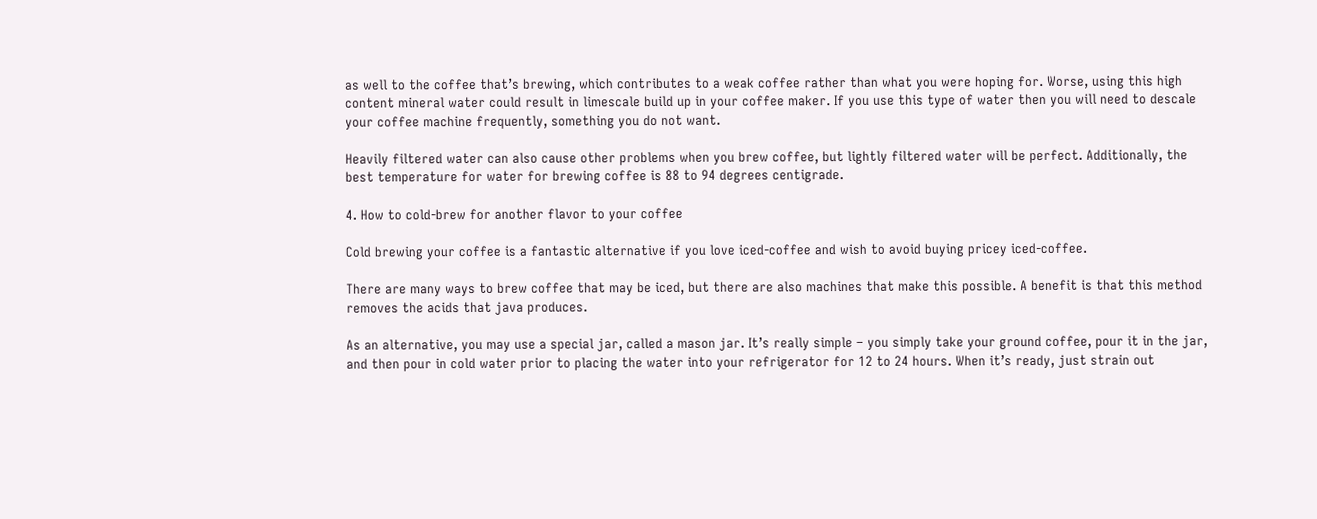as well to the coffee that’s brewing, which contributes to a weak coffee rather than what you were hoping for. Worse, using this high content mineral water could result in limescale build up in your coffee maker. If you use this type of water then you will need to descale your coffee machine frequently, something you do not want.

Heavily filtered water can also cause other problems when you brew coffee, but lightly filtered water will be perfect. Additionally, the best temperature for water for brewing coffee is 88 to 94 degrees centigrade.

4. How to cold-brew for another flavor to your coffee

Cold brewing your coffee is a fantastic alternative if you love iced-coffee and wish to avoid buying pricey iced-coffee.

There are many ways to brew coffee that may be iced, but there are also machines that make this possible. A benefit is that this method removes the acids that java produces.

As an alternative, you may use a special jar, called a mason jar. It’s really simple – you simply take your ground coffee, pour it in the jar, and then pour in cold water prior to placing the water into your refrigerator for 12 to 24 hours. When it’s ready, just strain out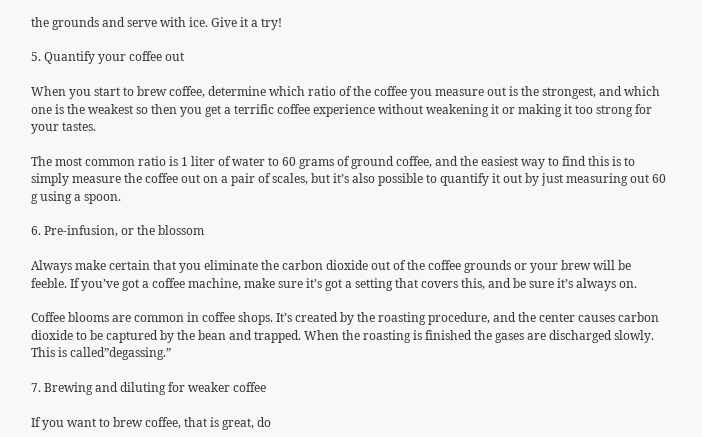the grounds and serve with ice. Give it a try!

5. Quantify your coffee out

When you start to brew coffee, determine which ratio of the coffee you measure out is the strongest, and which one is the weakest so then you get a terrific coffee experience without weakening it or making it too strong for your tastes.

The most common ratio is 1 liter of water to 60 grams of ground coffee, and the easiest way to find this is to simply measure the coffee out on a pair of scales, but it’s also possible to quantify it out by just measuring out 60 g using a spoon.

6. Pre-infusion, or the blossom

Always make certain that you eliminate the carbon dioxide out of the coffee grounds or your brew will be feeble. If you’ve got a coffee machine, make sure it’s got a setting that covers this, and be sure it’s always on.

Coffee blooms are common in coffee shops. It’s created by the roasting procedure, and the center causes carbon dioxide to be captured by the bean and trapped. When the roasting is finished the gases are discharged slowly. This is called”degassing.”

7. Brewing and diluting for weaker coffee

If you want to brew coffee, that is great, do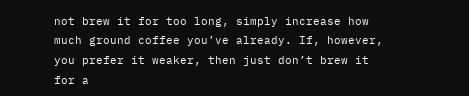not brew it for too long, simply increase how much ground coffee you’ve already. If, however, you prefer it weaker, then just don’t brew it for a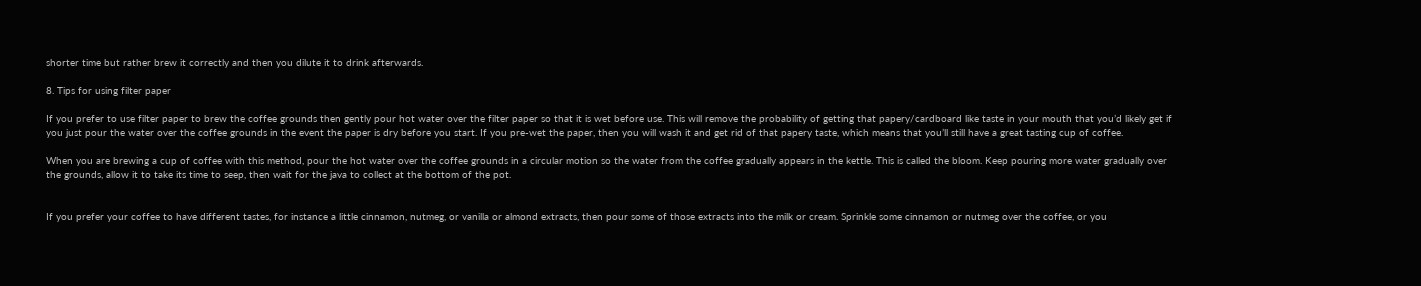shorter time but rather brew it correctly and then you dilute it to drink afterwards.

8. Tips for using filter paper

If you prefer to use filter paper to brew the coffee grounds then gently pour hot water over the filter paper so that it is wet before use. This will remove the probability of getting that papery/cardboard like taste in your mouth that you’d likely get if you just pour the water over the coffee grounds in the event the paper is dry before you start. If you pre-wet the paper, then you will wash it and get rid of that papery taste, which means that you’ll still have a great tasting cup of coffee.

When you are brewing a cup of coffee with this method, pour the hot water over the coffee grounds in a circular motion so the water from the coffee gradually appears in the kettle. This is called the bloom. Keep pouring more water gradually over the grounds, allow it to take its time to seep, then wait for the java to collect at the bottom of the pot.


If you prefer your coffee to have different tastes, for instance a little cinnamon, nutmeg, or vanilla or almond extracts, then pour some of those extracts into the milk or cream. Sprinkle some cinnamon or nutmeg over the coffee, or you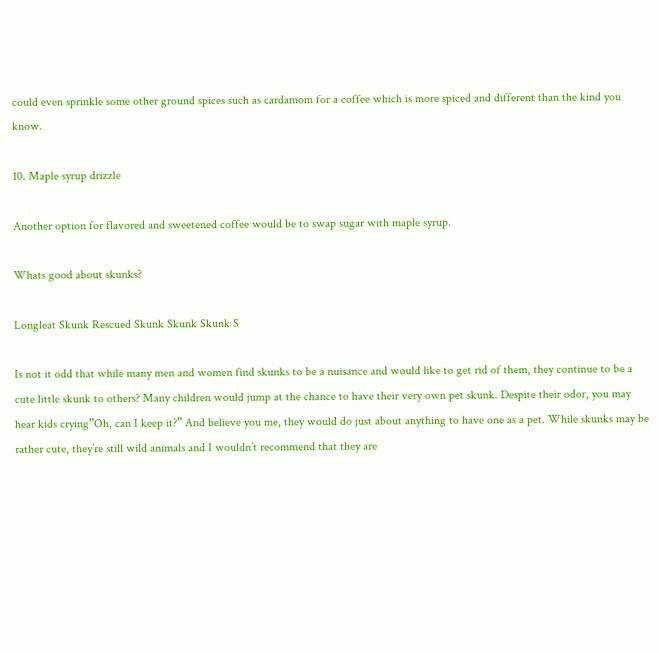could even sprinkle some other ground spices such as cardamom for a coffee which is more spiced and different than the kind you know.

10. Maple syrup drizzle

Another option for flavored and sweetened coffee would be to swap sugar with maple syrup.

Whats good about skunks?

Longleat Skunk Rescued Skunk Skunk Skunk S

Is not it odd that while many men and women find skunks to be a nuisance and would like to get rid of them, they continue to be a cute little skunk to others? Many children would jump at the chance to have their very own pet skunk. Despite their odor, you may hear kids crying”Oh, can I keep it?” And believe you me, they would do just about anything to have one as a pet. While skunks may be rather cute, they’re still wild animals and I wouldn’t recommend that they are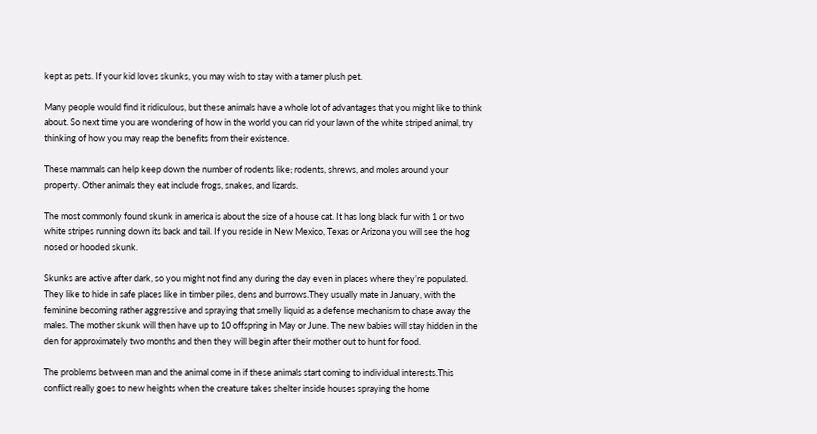kept as pets. If your kid loves skunks, you may wish to stay with a tamer plush pet.

Many people would find it ridiculous, but these animals have a whole lot of advantages that you might like to think about. So next time you are wondering of how in the world you can rid your lawn of the white striped animal, try thinking of how you may reap the benefits from their existence.

These mammals can help keep down the number of rodents like; rodents, shrews, and moles around your property. Other animals they eat include frogs, snakes, and lizards.

The most commonly found skunk in america is about the size of a house cat. It has long black fur with 1 or two white stripes running down its back and tail. If you reside in New Mexico, Texas or Arizona you will see the hog nosed or hooded skunk.

Skunks are active after dark, so you might not find any during the day even in places where they’re populated. They like to hide in safe places like in timber piles, dens and burrows.They usually mate in January, with the feminine becoming rather aggressive and spraying that smelly liquid as a defense mechanism to chase away the males. The mother skunk will then have up to 10 offspring in May or June. The new babies will stay hidden in the den for approximately two months and then they will begin after their mother out to hunt for food.

The problems between man and the animal come in if these animals start coming to individual interests.This conflict really goes to new heights when the creature takes shelter inside houses spraying the home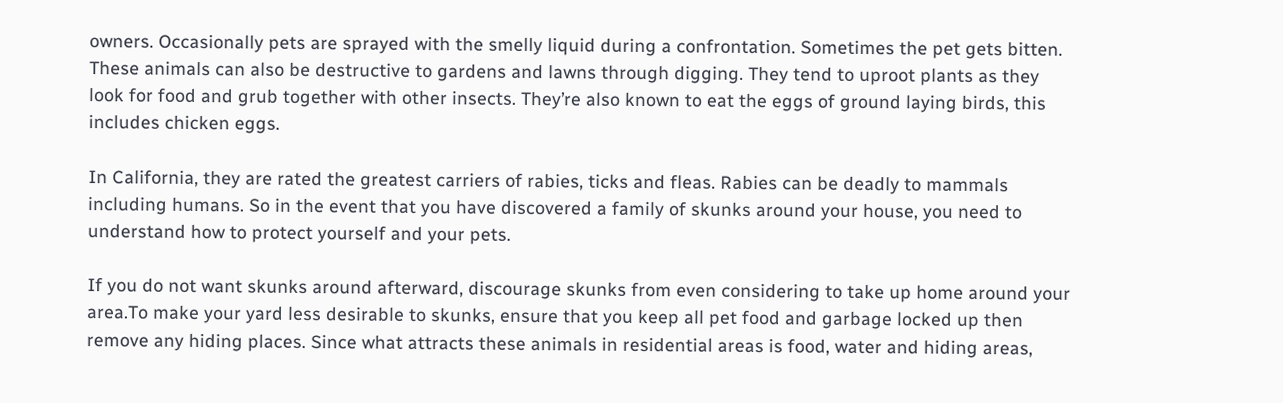owners. Occasionally pets are sprayed with the smelly liquid during a confrontation. Sometimes the pet gets bitten. These animals can also be destructive to gardens and lawns through digging. They tend to uproot plants as they look for food and grub together with other insects. They’re also known to eat the eggs of ground laying birds, this includes chicken eggs.

In California, they are rated the greatest carriers of rabies, ticks and fleas. Rabies can be deadly to mammals including humans. So in the event that you have discovered a family of skunks around your house, you need to understand how to protect yourself and your pets.

If you do not want skunks around afterward, discourage skunks from even considering to take up home around your area.To make your yard less desirable to skunks, ensure that you keep all pet food and garbage locked up then remove any hiding places. Since what attracts these animals in residential areas is food, water and hiding areas,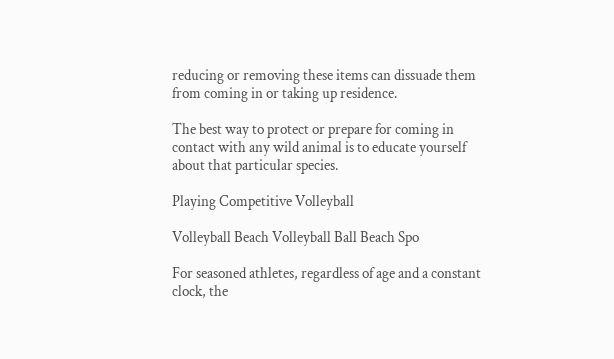reducing or removing these items can dissuade them from coming in or taking up residence.

The best way to protect or prepare for coming in contact with any wild animal is to educate yourself about that particular species.

Playing Competitive Volleyball

Volleyball Beach Volleyball Ball Beach Spo

For seasoned athletes, regardless of age and a constant clock, the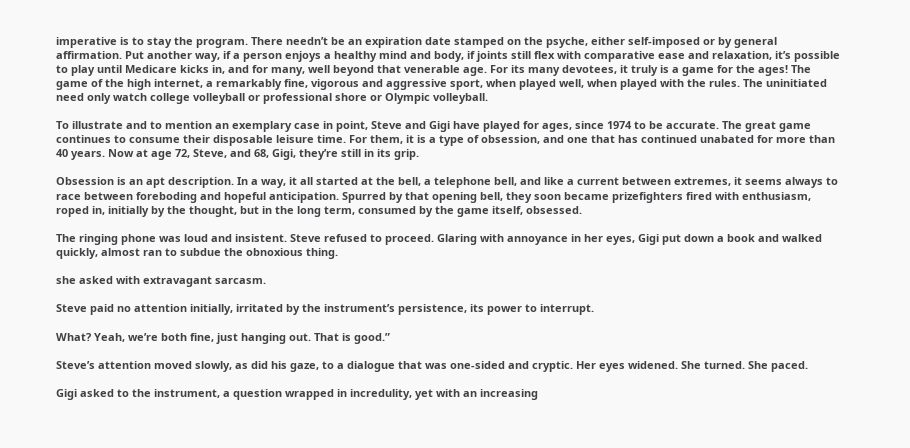imperative is to stay the program. There needn’t be an expiration date stamped on the psyche, either self-imposed or by general affirmation. Put another way, if a person enjoys a healthy mind and body, if joints still flex with comparative ease and relaxation, it’s possible to play until Medicare kicks in, and for many, well beyond that venerable age. For its many devotees, it truly is a game for the ages! The game of the high internet, a remarkably fine, vigorous and aggressive sport, when played well, when played with the rules. The uninitiated need only watch college volleyball or professional shore or Olympic volleyball.

To illustrate and to mention an exemplary case in point, Steve and Gigi have played for ages, since 1974 to be accurate. The great game continues to consume their disposable leisure time. For them, it is a type of obsession, and one that has continued unabated for more than 40 years. Now at age 72, Steve, and 68, Gigi, they’re still in its grip.

Obsession is an apt description. In a way, it all started at the bell, a telephone bell, and like a current between extremes, it seems always to race between foreboding and hopeful anticipation. Spurred by that opening bell, they soon became prizefighters fired with enthusiasm, roped in, initially by the thought, but in the long term, consumed by the game itself, obsessed.

The ringing phone was loud and insistent. Steve refused to proceed. Glaring with annoyance in her eyes, Gigi put down a book and walked quickly, almost ran to subdue the obnoxious thing.

she asked with extravagant sarcasm.

Steve paid no attention initially, irritated by the instrument’s persistence, its power to interrupt.

What? Yeah, we’re both fine, just hanging out. That is good.”

Steve’s attention moved slowly, as did his gaze, to a dialogue that was one-sided and cryptic. Her eyes widened. She turned. She paced.

Gigi asked to the instrument, a question wrapped in incredulity, yet with an increasing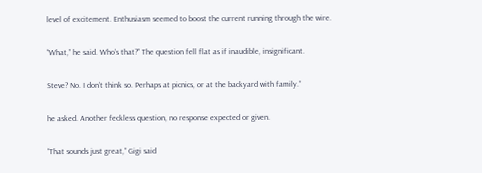level of excitement. Enthusiasm seemed to boost the current running through the wire.

“What,” he said. Who’s that?” The question fell flat as if inaudible, insignificant.

Steve? No. I don’t think so. Perhaps at picnics, or at the backyard with family.”

he asked. Another feckless question, no response expected or given.

“That sounds just great,” Gigi said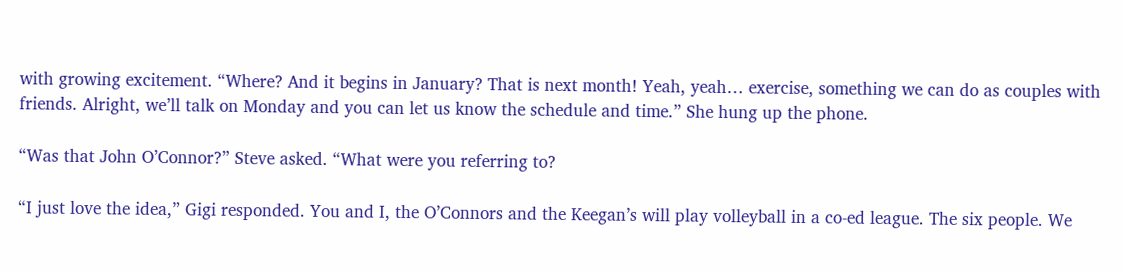with growing excitement. “Where? And it begins in January? That is next month! Yeah, yeah… exercise, something we can do as couples with friends. Alright, we’ll talk on Monday and you can let us know the schedule and time.” She hung up the phone.

“Was that John O’Connor?” Steve asked. “What were you referring to?

“I just love the idea,” Gigi responded. You and I, the O’Connors and the Keegan’s will play volleyball in a co-ed league. The six people. We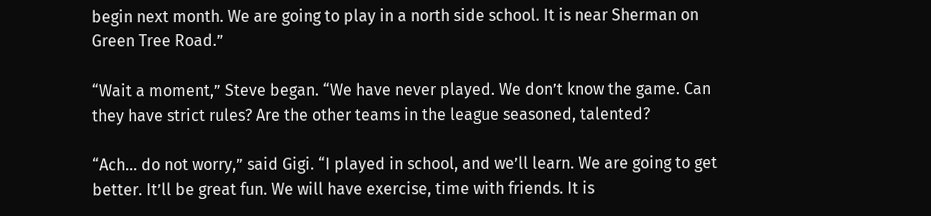begin next month. We are going to play in a north side school. It is near Sherman on Green Tree Road.”

“Wait a moment,” Steve began. “We have never played. We don’t know the game. Can they have strict rules? Are the other teams in the league seasoned, talented?

“Ach… do not worry,” said Gigi. “I played in school, and we’ll learn. We are going to get better. It’ll be great fun. We will have exercise, time with friends. It is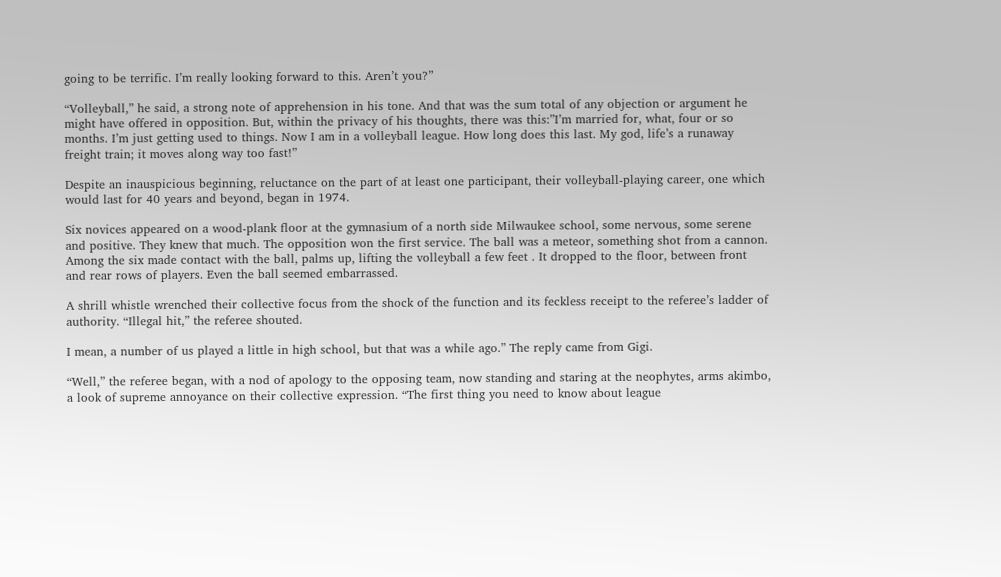going to be terrific. I’m really looking forward to this. Aren’t you?”

“Volleyball,” he said, a strong note of apprehension in his tone. And that was the sum total of any objection or argument he might have offered in opposition. But, within the privacy of his thoughts, there was this:”I’m married for, what, four or so months. I’m just getting used to things. Now I am in a volleyball league. How long does this last. My god, life’s a runaway freight train; it moves along way too fast!”

Despite an inauspicious beginning, reluctance on the part of at least one participant, their volleyball-playing career, one which would last for 40 years and beyond, began in 1974.

Six novices appeared on a wood-plank floor at the gymnasium of a north side Milwaukee school, some nervous, some serene and positive. They knew that much. The opposition won the first service. The ball was a meteor, something shot from a cannon. Among the six made contact with the ball, palms up, lifting the volleyball a few feet . It dropped to the floor, between front and rear rows of players. Even the ball seemed embarrassed.

A shrill whistle wrenched their collective focus from the shock of the function and its feckless receipt to the referee’s ladder of authority. “Illegal hit,” the referee shouted.

I mean, a number of us played a little in high school, but that was a while ago.” The reply came from Gigi.

“Well,” the referee began, with a nod of apology to the opposing team, now standing and staring at the neophytes, arms akimbo, a look of supreme annoyance on their collective expression. “The first thing you need to know about league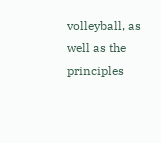volleyball, as well as the principles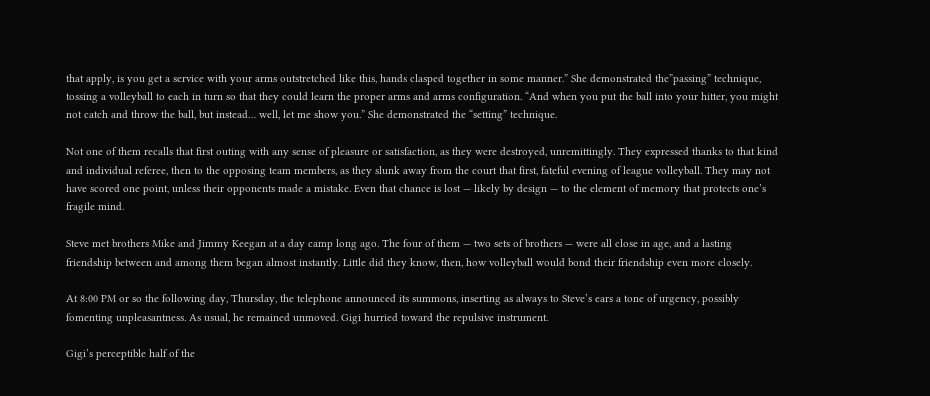that apply, is you get a service with your arms outstretched like this, hands clasped together in some manner.” She demonstrated the”passing” technique, tossing a volleyball to each in turn so that they could learn the proper arms and arms configuration. “And when you put the ball into your hitter, you might not catch and throw the ball, but instead… well, let me show you.” She demonstrated the “setting” technique.

Not one of them recalls that first outing with any sense of pleasure or satisfaction, as they were destroyed, unremittingly. They expressed thanks to that kind and individual referee, then to the opposing team members, as they slunk away from the court that first, fateful evening of league volleyball. They may not have scored one point, unless their opponents made a mistake. Even that chance is lost — likely by design — to the element of memory that protects one’s fragile mind.

Steve met brothers Mike and Jimmy Keegan at a day camp long ago. The four of them — two sets of brothers — were all close in age, and a lasting friendship between and among them began almost instantly. Little did they know, then, how volleyball would bond their friendship even more closely.

At 8:00 PM or so the following day, Thursday, the telephone announced its summons, inserting as always to Steve’s ears a tone of urgency, possibly fomenting unpleasantness. As usual, he remained unmoved. Gigi hurried toward the repulsive instrument.

Gigi’s perceptible half of the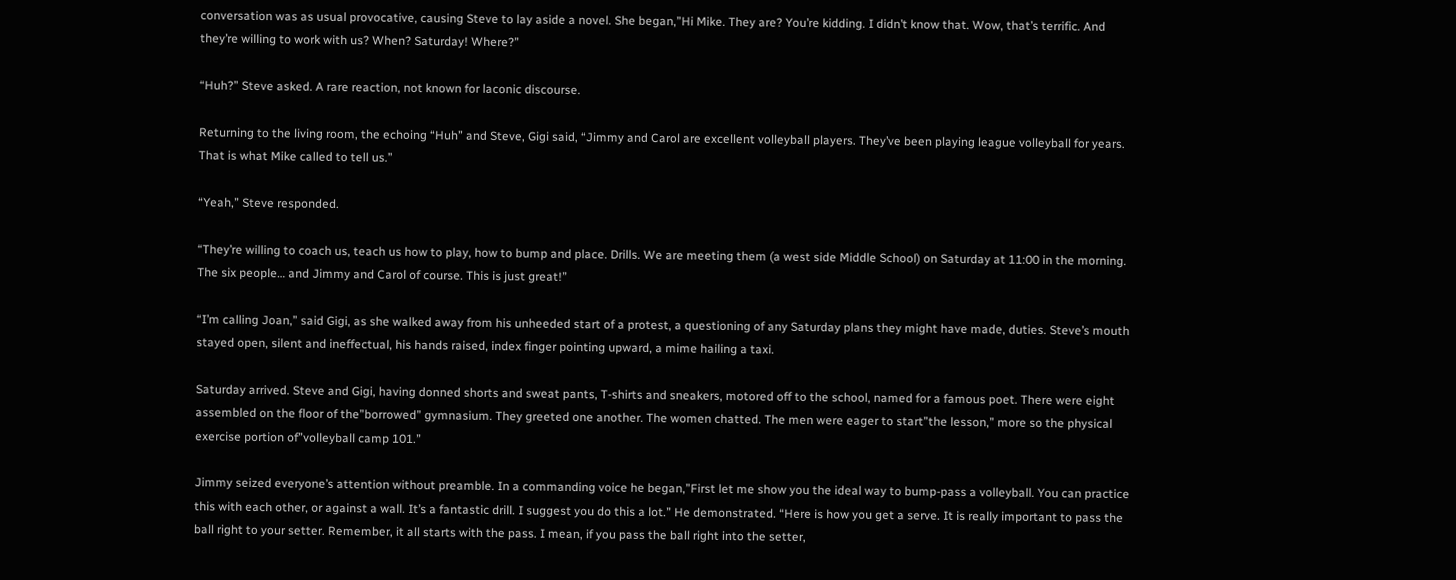conversation was as usual provocative, causing Steve to lay aside a novel. She began,”Hi Mike. They are? You’re kidding. I didn’t know that. Wow, that’s terrific. And they’re willing to work with us? When? Saturday! Where?”

“Huh?” Steve asked. A rare reaction, not known for laconic discourse.

Returning to the living room, the echoing “Huh” and Steve, Gigi said, “Jimmy and Carol are excellent volleyball players. They’ve been playing league volleyball for years. That is what Mike called to tell us.”

“Yeah,” Steve responded.

“They’re willing to coach us, teach us how to play, how to bump and place. Drills. We are meeting them (a west side Middle School) on Saturday at 11:00 in the morning. The six people… and Jimmy and Carol of course. This is just great!”

“I’m calling Joan,” said Gigi, as she walked away from his unheeded start of a protest, a questioning of any Saturday plans they might have made, duties. Steve’s mouth stayed open, silent and ineffectual, his hands raised, index finger pointing upward, a mime hailing a taxi.

Saturday arrived. Steve and Gigi, having donned shorts and sweat pants, T-shirts and sneakers, motored off to the school, named for a famous poet. There were eight assembled on the floor of the”borrowed” gymnasium. They greeted one another. The women chatted. The men were eager to start”the lesson,” more so the physical exercise portion of”volleyball camp 101.”

Jimmy seized everyone’s attention without preamble. In a commanding voice he began,”First let me show you the ideal way to bump-pass a volleyball. You can practice this with each other, or against a wall. It’s a fantastic drill. I suggest you do this a lot.” He demonstrated. “Here is how you get a serve. It is really important to pass the ball right to your setter. Remember, it all starts with the pass. I mean, if you pass the ball right into the setter,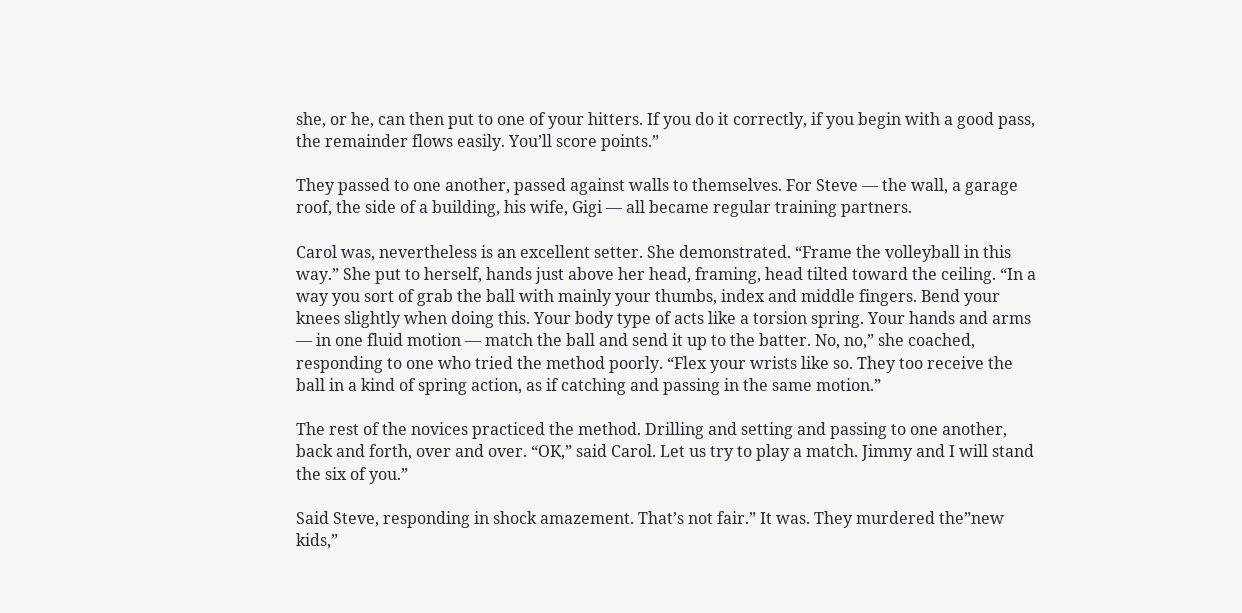she, or he, can then put to one of your hitters. If you do it correctly, if you begin with a good pass, the remainder flows easily. You’ll score points.”

They passed to one another, passed against walls to themselves. For Steve — the wall, a garage roof, the side of a building, his wife, Gigi — all became regular training partners.

Carol was, nevertheless is an excellent setter. She demonstrated. “Frame the volleyball in this way.” She put to herself, hands just above her head, framing, head tilted toward the ceiling. “In a way you sort of grab the ball with mainly your thumbs, index and middle fingers. Bend your knees slightly when doing this. Your body type of acts like a torsion spring. Your hands and arms — in one fluid motion — match the ball and send it up to the batter. No, no,” she coached, responding to one who tried the method poorly. “Flex your wrists like so. They too receive the ball in a kind of spring action, as if catching and passing in the same motion.”

The rest of the novices practiced the method. Drilling and setting and passing to one another, back and forth, over and over. “OK,” said Carol. Let us try to play a match. Jimmy and I will stand the six of you.”

Said Steve, responding in shock amazement. That’s not fair.” It was. They murdered the”new kids,”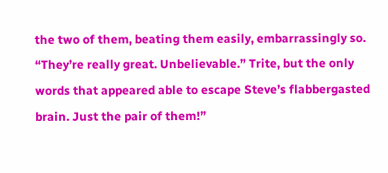the two of them, beating them easily, embarrassingly so. “They’re really great. Unbelievable.” Trite, but the only words that appeared able to escape Steve’s flabbergasted brain. Just the pair of them!”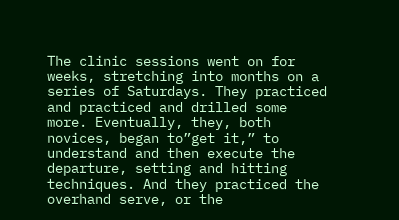The clinic sessions went on for weeks, stretching into months on a series of Saturdays. They practiced and practiced and drilled some more. Eventually, they, both novices, began to”get it,” to understand and then execute the departure, setting and hitting techniques. And they practiced the overhand serve, or the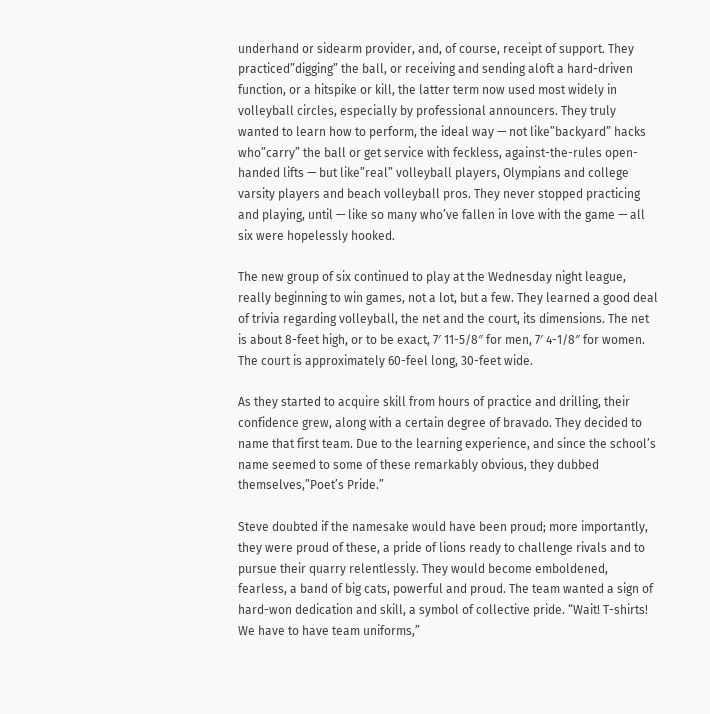underhand or sidearm provider, and, of course, receipt of support. They practiced”digging” the ball, or receiving and sending aloft a hard-driven function, or a hitspike or kill, the latter term now used most widely in volleyball circles, especially by professional announcers. They truly wanted to learn how to perform, the ideal way — not like”backyard” hacks who”carry” the ball or get service with feckless, against-the-rules open-handed lifts — but like”real” volleyball players, Olympians and college varsity players and beach volleyball pros. They never stopped practicing and playing, until — like so many who’ve fallen in love with the game — all six were hopelessly hooked.

The new group of six continued to play at the Wednesday night league, really beginning to win games, not a lot, but a few. They learned a good deal of trivia regarding volleyball, the net and the court, its dimensions. The net is about 8-feet high, or to be exact, 7′ 11-5/8″ for men, 7′ 4-1/8″ for women. The court is approximately 60-feel long, 30-feet wide.

As they started to acquire skill from hours of practice and drilling, their confidence grew, along with a certain degree of bravado. They decided to name that first team. Due to the learning experience, and since the school’s name seemed to some of these remarkably obvious, they dubbed themselves,”Poet’s Pride.”

Steve doubted if the namesake would have been proud; more importantly, they were proud of these, a pride of lions ready to challenge rivals and to pursue their quarry relentlessly. They would become emboldened, fearless, a band of big cats, powerful and proud. The team wanted a sign of hard-won dedication and skill, a symbol of collective pride. “Wait! T-shirts! We have to have team uniforms,”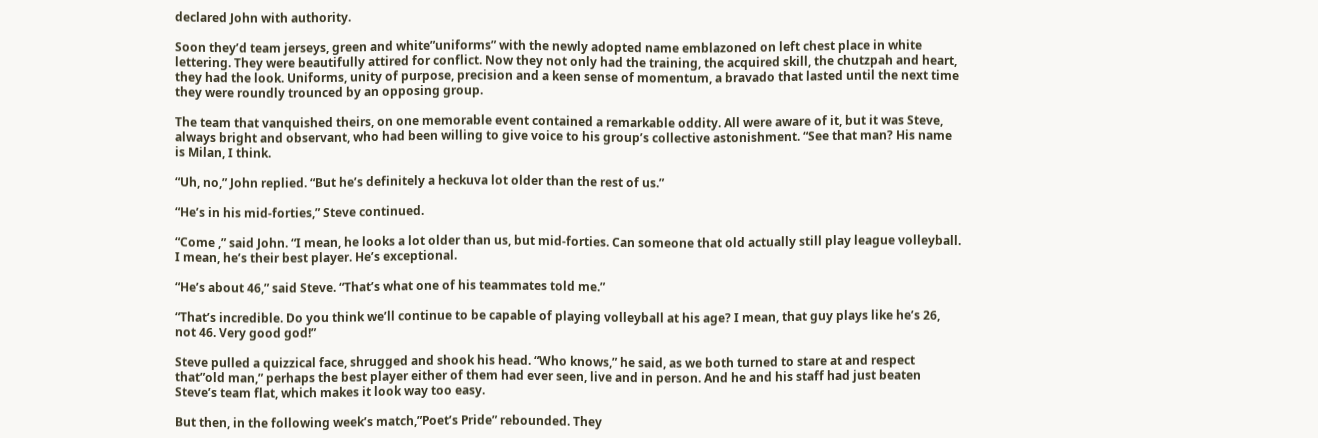declared John with authority.

Soon they’d team jerseys, green and white”uniforms” with the newly adopted name emblazoned on left chest place in white lettering. They were beautifully attired for conflict. Now they not only had the training, the acquired skill, the chutzpah and heart, they had the look. Uniforms, unity of purpose, precision and a keen sense of momentum, a bravado that lasted until the next time they were roundly trounced by an opposing group.

The team that vanquished theirs, on one memorable event contained a remarkable oddity. All were aware of it, but it was Steve, always bright and observant, who had been willing to give voice to his group’s collective astonishment. “See that man? His name is Milan, I think.

“Uh, no,” John replied. “But he’s definitely a heckuva lot older than the rest of us.”

“He’s in his mid-forties,” Steve continued.

“Come ,” said John. “I mean, he looks a lot older than us, but mid-forties. Can someone that old actually still play league volleyball. I mean, he’s their best player. He’s exceptional.

“He’s about 46,” said Steve. “That’s what one of his teammates told me.”

“That’s incredible. Do you think we’ll continue to be capable of playing volleyball at his age? I mean, that guy plays like he’s 26, not 46. Very good god!”

Steve pulled a quizzical face, shrugged and shook his head. “Who knows,” he said, as we both turned to stare at and respect that”old man,” perhaps the best player either of them had ever seen, live and in person. And he and his staff had just beaten Steve’s team flat, which makes it look way too easy.

But then, in the following week’s match,”Poet’s Pride” rebounded. They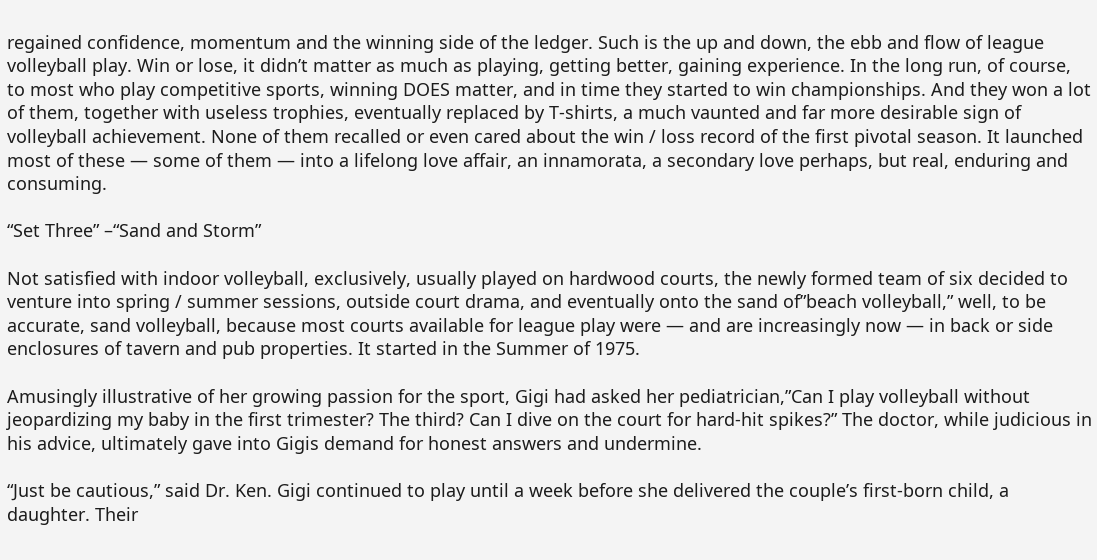regained confidence, momentum and the winning side of the ledger. Such is the up and down, the ebb and flow of league volleyball play. Win or lose, it didn’t matter as much as playing, getting better, gaining experience. In the long run, of course, to most who play competitive sports, winning DOES matter, and in time they started to win championships. And they won a lot of them, together with useless trophies, eventually replaced by T-shirts, a much vaunted and far more desirable sign of volleyball achievement. None of them recalled or even cared about the win / loss record of the first pivotal season. It launched most of these — some of them — into a lifelong love affair, an innamorata, a secondary love perhaps, but real, enduring and consuming.

“Set Three” –“Sand and Storm”

Not satisfied with indoor volleyball, exclusively, usually played on hardwood courts, the newly formed team of six decided to venture into spring / summer sessions, outside court drama, and eventually onto the sand of”beach volleyball,” well, to be accurate, sand volleyball, because most courts available for league play were — and are increasingly now — in back or side enclosures of tavern and pub properties. It started in the Summer of 1975.

Amusingly illustrative of her growing passion for the sport, Gigi had asked her pediatrician,”Can I play volleyball without jeopardizing my baby in the first trimester? The third? Can I dive on the court for hard-hit spikes?” The doctor, while judicious in his advice, ultimately gave into Gigis demand for honest answers and undermine.

“Just be cautious,” said Dr. Ken. Gigi continued to play until a week before she delivered the couple’s first-born child, a daughter. Their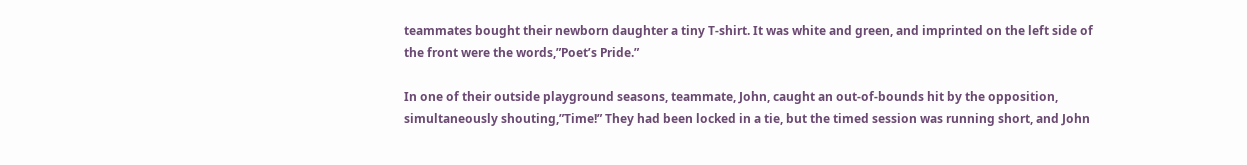teammates bought their newborn daughter a tiny T-shirt. It was white and green, and imprinted on the left side of the front were the words,”Poet’s Pride.”

In one of their outside playground seasons, teammate, John, caught an out-of-bounds hit by the opposition, simultaneously shouting,”Time!” They had been locked in a tie, but the timed session was running short, and John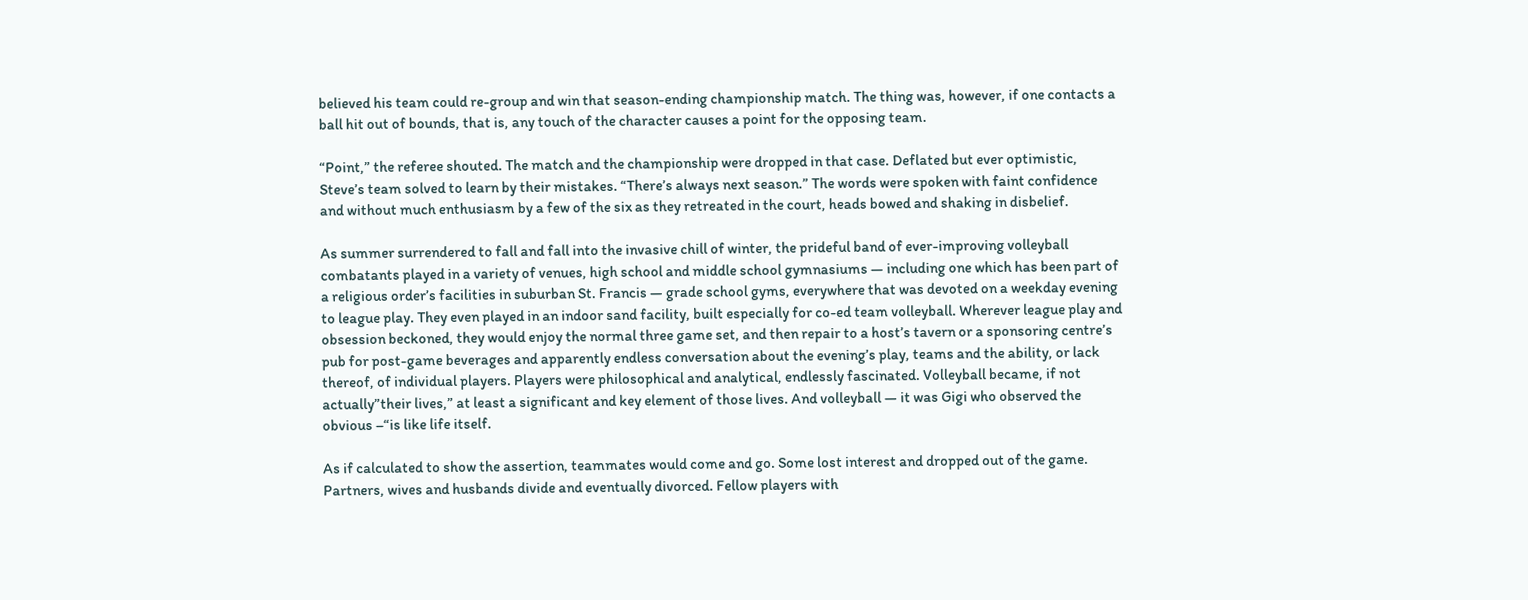believed his team could re-group and win that season-ending championship match. The thing was, however, if one contacts a ball hit out of bounds, that is, any touch of the character causes a point for the opposing team.

“Point,” the referee shouted. The match and the championship were dropped in that case. Deflated but ever optimistic, Steve’s team solved to learn by their mistakes. “There’s always next season.” The words were spoken with faint confidence and without much enthusiasm by a few of the six as they retreated in the court, heads bowed and shaking in disbelief.

As summer surrendered to fall and fall into the invasive chill of winter, the prideful band of ever-improving volleyball combatants played in a variety of venues, high school and middle school gymnasiums — including one which has been part of a religious order’s facilities in suburban St. Francis — grade school gyms, everywhere that was devoted on a weekday evening to league play. They even played in an indoor sand facility, built especially for co-ed team volleyball. Wherever league play and obsession beckoned, they would enjoy the normal three game set, and then repair to a host’s tavern or a sponsoring centre’s pub for post-game beverages and apparently endless conversation about the evening’s play, teams and the ability, or lack thereof, of individual players. Players were philosophical and analytical, endlessly fascinated. Volleyball became, if not actually”their lives,” at least a significant and key element of those lives. And volleyball — it was Gigi who observed the obvious –“is like life itself.

As if calculated to show the assertion, teammates would come and go. Some lost interest and dropped out of the game. Partners, wives and husbands divide and eventually divorced. Fellow players with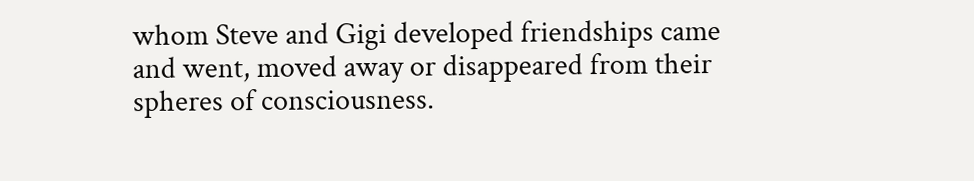whom Steve and Gigi developed friendships came and went, moved away or disappeared from their spheres of consciousness.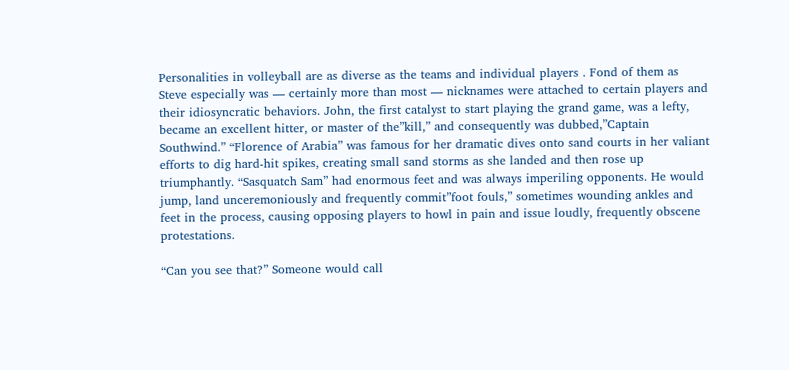Personalities in volleyball are as diverse as the teams and individual players . Fond of them as Steve especially was — certainly more than most — nicknames were attached to certain players and their idiosyncratic behaviors. John, the first catalyst to start playing the grand game, was a lefty, became an excellent hitter, or master of the”kill,” and consequently was dubbed,”Captain Southwind.” “Florence of Arabia” was famous for her dramatic dives onto sand courts in her valiant efforts to dig hard-hit spikes, creating small sand storms as she landed and then rose up triumphantly. “Sasquatch Sam” had enormous feet and was always imperiling opponents. He would jump, land unceremoniously and frequently commit”foot fouls,” sometimes wounding ankles and feet in the process, causing opposing players to howl in pain and issue loudly, frequently obscene protestations.

“Can you see that?” Someone would call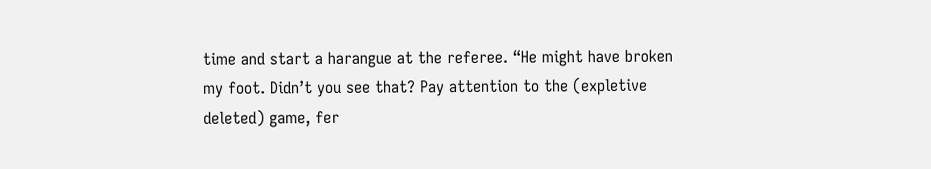time and start a harangue at the referee. “He might have broken my foot. Didn’t you see that? Pay attention to the (expletive deleted) game, fer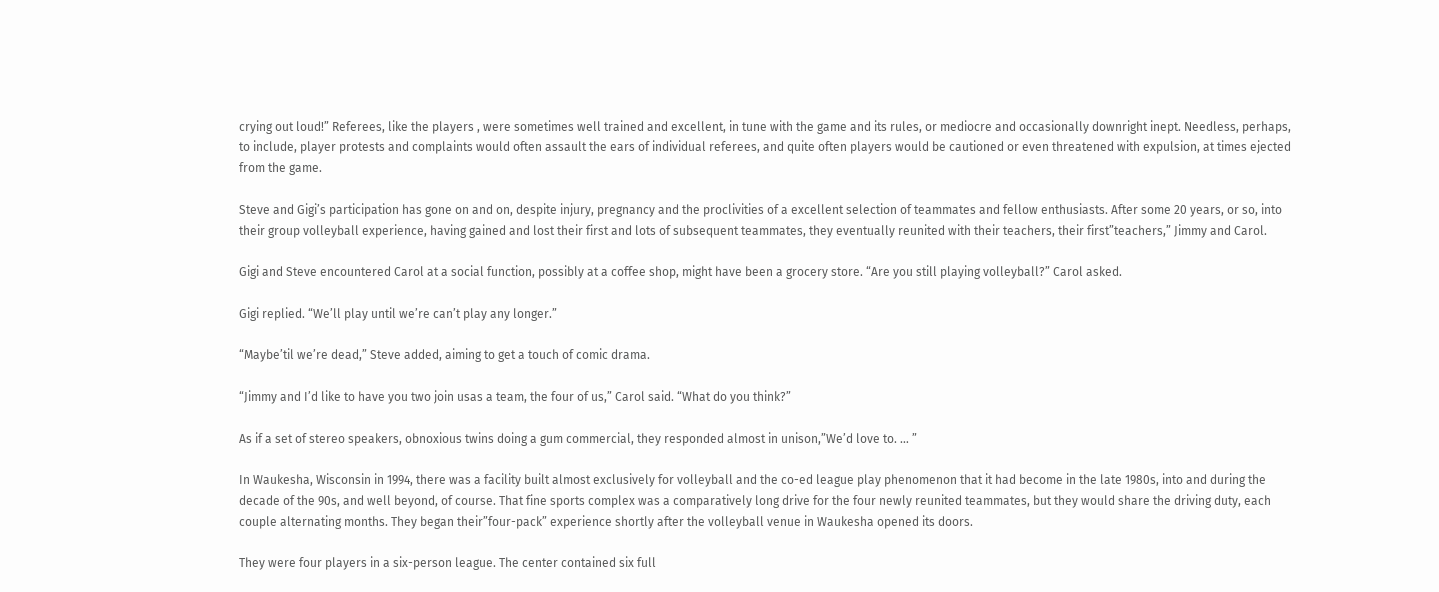crying out loud!” Referees, like the players , were sometimes well trained and excellent, in tune with the game and its rules, or mediocre and occasionally downright inept. Needless, perhaps, to include, player protests and complaints would often assault the ears of individual referees, and quite often players would be cautioned or even threatened with expulsion, at times ejected from the game.

Steve and Gigi’s participation has gone on and on, despite injury, pregnancy and the proclivities of a excellent selection of teammates and fellow enthusiasts. After some 20 years, or so, into their group volleyball experience, having gained and lost their first and lots of subsequent teammates, they eventually reunited with their teachers, their first”teachers,” Jimmy and Carol.

Gigi and Steve encountered Carol at a social function, possibly at a coffee shop, might have been a grocery store. “Are you still playing volleyball?” Carol asked.

Gigi replied. “We’ll play until we’re can’t play any longer.”

“Maybe’til we’re dead,” Steve added, aiming to get a touch of comic drama.

“Jimmy and I’d like to have you two join usas a team, the four of us,” Carol said. “What do you think?”

As if a set of stereo speakers, obnoxious twins doing a gum commercial, they responded almost in unison,”We’d love to. … ”

In Waukesha, Wisconsin in 1994, there was a facility built almost exclusively for volleyball and the co-ed league play phenomenon that it had become in the late 1980s, into and during the decade of the 90s, and well beyond, of course. That fine sports complex was a comparatively long drive for the four newly reunited teammates, but they would share the driving duty, each couple alternating months. They began their”four-pack” experience shortly after the volleyball venue in Waukesha opened its doors.

They were four players in a six-person league. The center contained six full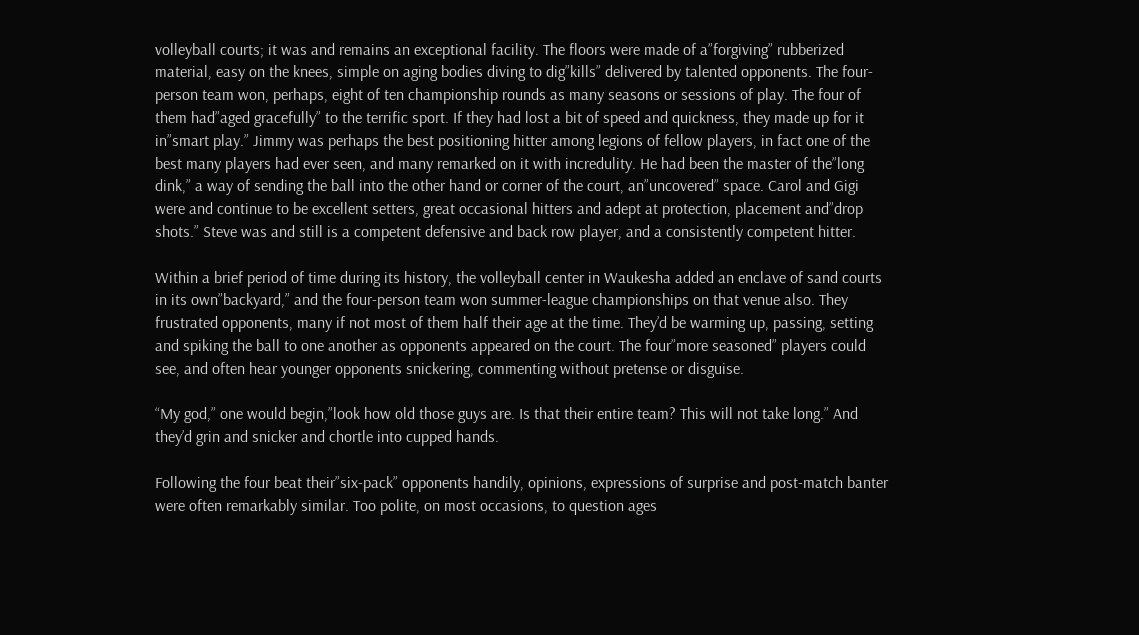volleyball courts; it was and remains an exceptional facility. The floors were made of a”forgiving” rubberized material, easy on the knees, simple on aging bodies diving to dig”kills” delivered by talented opponents. The four-person team won, perhaps, eight of ten championship rounds as many seasons or sessions of play. The four of them had”aged gracefully” to the terrific sport. If they had lost a bit of speed and quickness, they made up for it in”smart play.” Jimmy was perhaps the best positioning hitter among legions of fellow players, in fact one of the best many players had ever seen, and many remarked on it with incredulity. He had been the master of the”long dink,” a way of sending the ball into the other hand or corner of the court, an”uncovered” space. Carol and Gigi were and continue to be excellent setters, great occasional hitters and adept at protection, placement and”drop shots.” Steve was and still is a competent defensive and back row player, and a consistently competent hitter.

Within a brief period of time during its history, the volleyball center in Waukesha added an enclave of sand courts in its own”backyard,” and the four-person team won summer-league championships on that venue also. They frustrated opponents, many if not most of them half their age at the time. They’d be warming up, passing, setting and spiking the ball to one another as opponents appeared on the court. The four”more seasoned” players could see, and often hear younger opponents snickering, commenting without pretense or disguise.

“My god,” one would begin,”look how old those guys are. Is that their entire team? This will not take long.” And they’d grin and snicker and chortle into cupped hands.

Following the four beat their”six-pack” opponents handily, opinions, expressions of surprise and post-match banter were often remarkably similar. Too polite, on most occasions, to question ages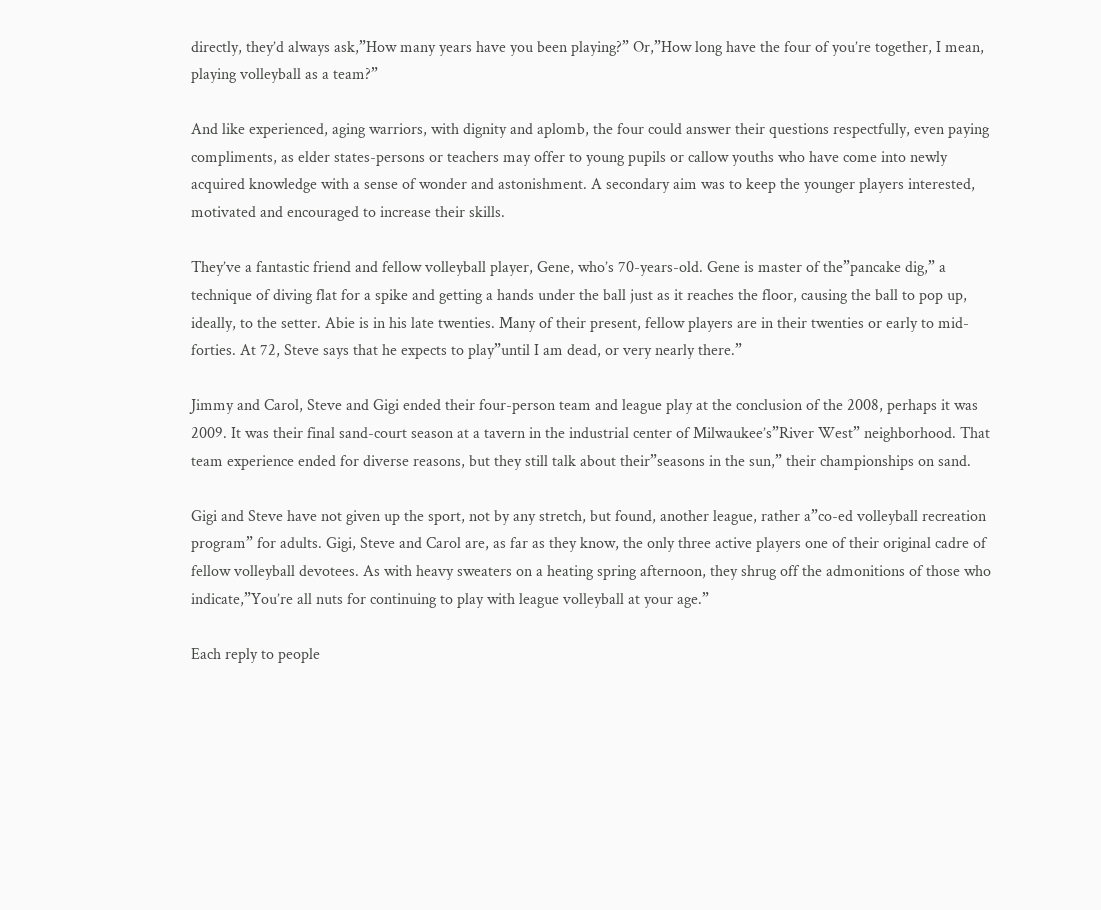directly, they’d always ask,”How many years have you been playing?” Or,”How long have the four of you’re together, I mean, playing volleyball as a team?”

And like experienced, aging warriors, with dignity and aplomb, the four could answer their questions respectfully, even paying compliments, as elder states-persons or teachers may offer to young pupils or callow youths who have come into newly acquired knowledge with a sense of wonder and astonishment. A secondary aim was to keep the younger players interested, motivated and encouraged to increase their skills.

They’ve a fantastic friend and fellow volleyball player, Gene, who’s 70-years-old. Gene is master of the”pancake dig,” a technique of diving flat for a spike and getting a hands under the ball just as it reaches the floor, causing the ball to pop up, ideally, to the setter. Abie is in his late twenties. Many of their present, fellow players are in their twenties or early to mid-forties. At 72, Steve says that he expects to play”until I am dead, or very nearly there.”

Jimmy and Carol, Steve and Gigi ended their four-person team and league play at the conclusion of the 2008, perhaps it was 2009. It was their final sand-court season at a tavern in the industrial center of Milwaukee’s”River West” neighborhood. That team experience ended for diverse reasons, but they still talk about their”seasons in the sun,” their championships on sand.

Gigi and Steve have not given up the sport, not by any stretch, but found, another league, rather a”co-ed volleyball recreation program” for adults. Gigi, Steve and Carol are, as far as they know, the only three active players one of their original cadre of fellow volleyball devotees. As with heavy sweaters on a heating spring afternoon, they shrug off the admonitions of those who indicate,”You’re all nuts for continuing to play with league volleyball at your age.”

Each reply to people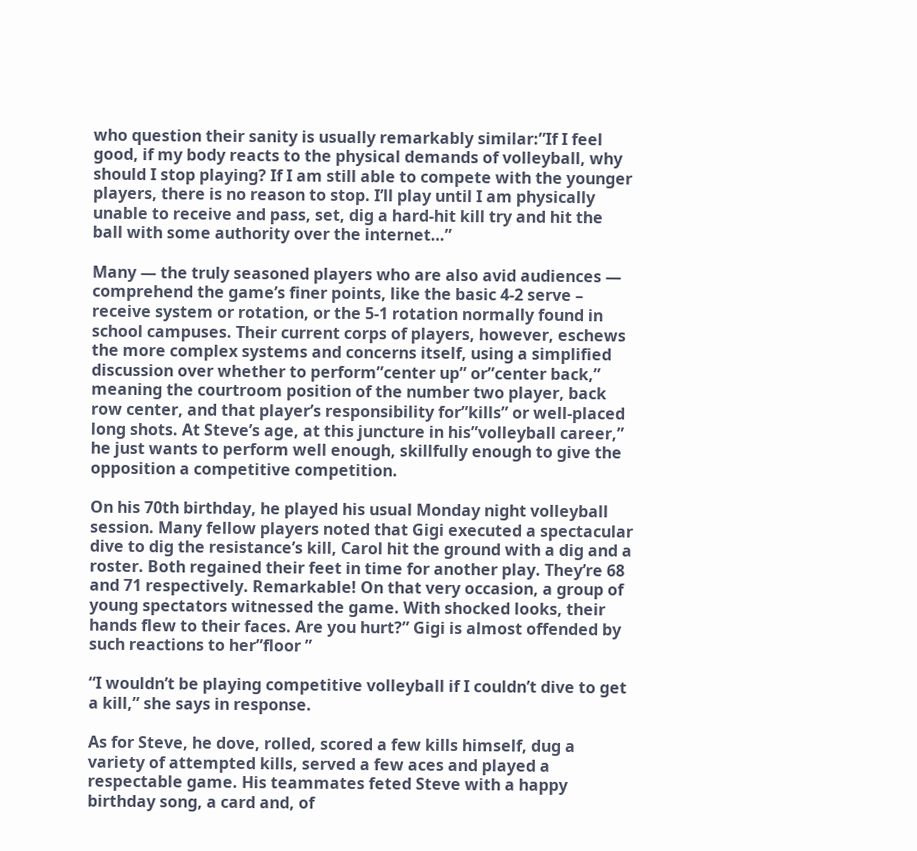who question their sanity is usually remarkably similar:”If I feel good, if my body reacts to the physical demands of volleyball, why should I stop playing? If I am still able to compete with the younger players, there is no reason to stop. I’ll play until I am physically unable to receive and pass, set, dig a hard-hit kill try and hit the ball with some authority over the internet…”

Many — the truly seasoned players who are also avid audiences — comprehend the game’s finer points, like the basic 4-2 serve – receive system or rotation, or the 5-1 rotation normally found in school campuses. Their current corps of players, however, eschews the more complex systems and concerns itself, using a simplified discussion over whether to perform”center up” or”center back,” meaning the courtroom position of the number two player, back row center, and that player’s responsibility for”kills” or well-placed long shots. At Steve’s age, at this juncture in his”volleyball career,” he just wants to perform well enough, skillfully enough to give the opposition a competitive competition.

On his 70th birthday, he played his usual Monday night volleyball session. Many fellow players noted that Gigi executed a spectacular dive to dig the resistance’s kill, Carol hit the ground with a dig and a roster. Both regained their feet in time for another play. They’re 68 and 71 respectively. Remarkable! On that very occasion, a group of young spectators witnessed the game. With shocked looks, their hands flew to their faces. Are you hurt?” Gigi is almost offended by such reactions to her”floor ”

“I wouldn’t be playing competitive volleyball if I couldn’t dive to get a kill,” she says in response.

As for Steve, he dove, rolled, scored a few kills himself, dug a variety of attempted kills, served a few aces and played a respectable game. His teammates feted Steve with a happy birthday song, a card and, of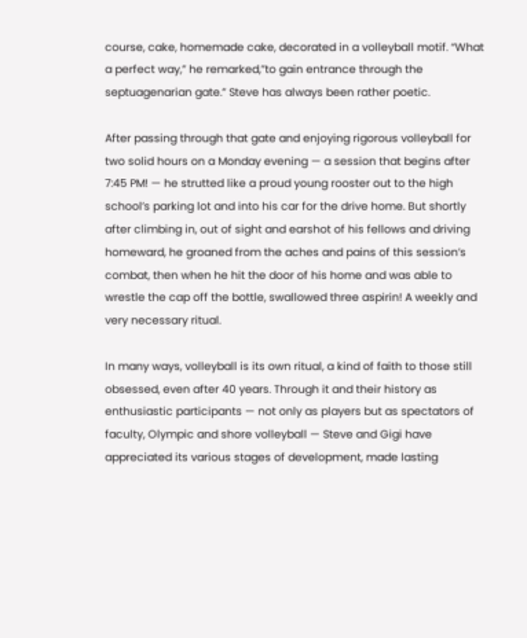course, cake, homemade cake, decorated in a volleyball motif. “What a perfect way,” he remarked,”to gain entrance through the septuagenarian gate.” Steve has always been rather poetic.

After passing through that gate and enjoying rigorous volleyball for two solid hours on a Monday evening — a session that begins after 7:45 PM! — he strutted like a proud young rooster out to the high school’s parking lot and into his car for the drive home. But shortly after climbing in, out of sight and earshot of his fellows and driving homeward, he groaned from the aches and pains of this session’s combat, then when he hit the door of his home and was able to wrestle the cap off the bottle, swallowed three aspirin! A weekly and very necessary ritual.

In many ways, volleyball is its own ritual, a kind of faith to those still obsessed, even after 40 years. Through it and their history as enthusiastic participants — not only as players but as spectators of faculty, Olympic and shore volleyball — Steve and Gigi have appreciated its various stages of development, made lasting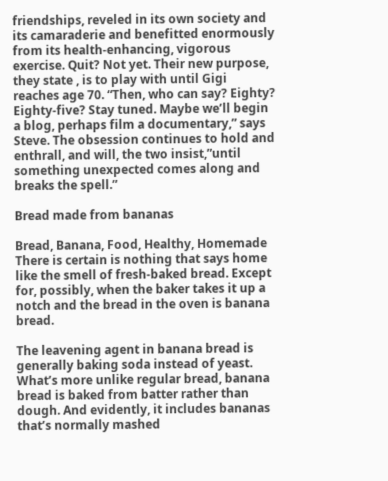friendships, reveled in its own society and its camaraderie and benefitted enormously from its health-enhancing, vigorous exercise. Quit? Not yet. Their new purpose, they state , is to play with until Gigi reaches age 70. “Then, who can say? Eighty? Eighty-five? Stay tuned. Maybe we’ll begin a blog, perhaps film a documentary,” says Steve. The obsession continues to hold and enthrall, and will, the two insist,”until something unexpected comes along and breaks the spell.”

Bread made from bananas

Bread, Banana, Food, Healthy, Homemade
There is certain is nothing that says home like the smell of fresh-baked bread. Except for, possibly, when the baker takes it up a notch and the bread in the oven is banana bread.

The leavening agent in banana bread is generally baking soda instead of yeast. What’s more unlike regular bread, banana bread is baked from batter rather than dough. And evidently, it includes bananas that’s normally mashed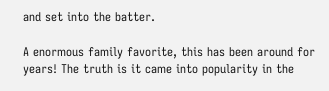and set into the batter.

A enormous family favorite, this has been around for years! The truth is it came into popularity in the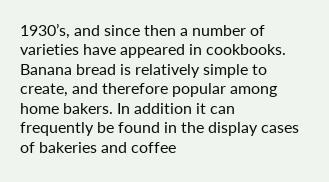1930’s, and since then a number of varieties have appeared in cookbooks. Banana bread is relatively simple to create, and therefore popular among home bakers. In addition it can frequently be found in the display cases of bakeries and coffee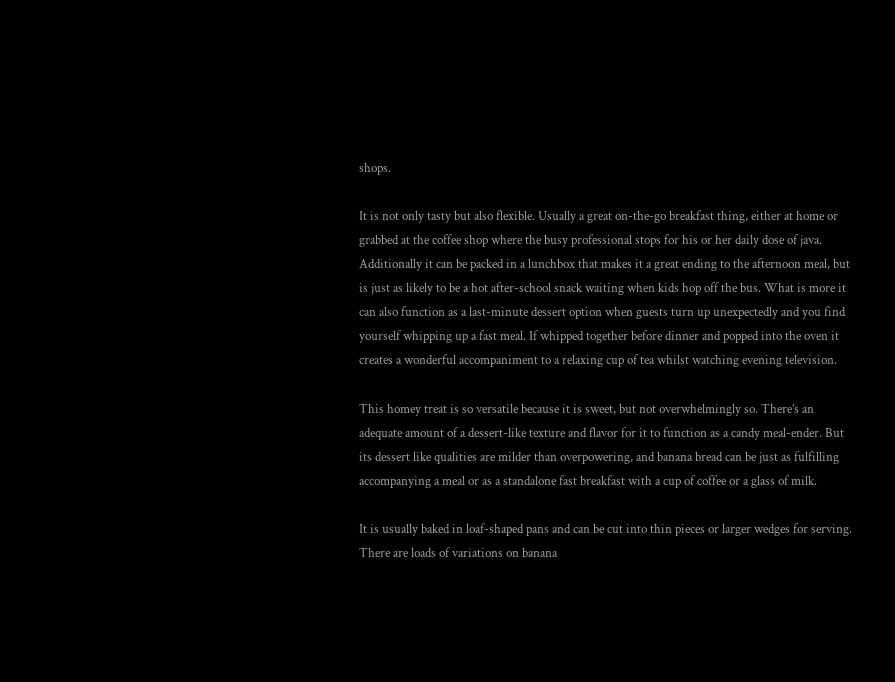shops.

It is not only tasty but also flexible. Usually a great on-the-go breakfast thing, either at home or grabbed at the coffee shop where the busy professional stops for his or her daily dose of java. Additionally it can be packed in a lunchbox that makes it a great ending to the afternoon meal, but is just as likely to be a hot after-school snack waiting when kids hop off the bus. What is more it can also function as a last-minute dessert option when guests turn up unexpectedly and you find yourself whipping up a fast meal. If whipped together before dinner and popped into the oven it creates a wonderful accompaniment to a relaxing cup of tea whilst watching evening television.

This homey treat is so versatile because it is sweet, but not overwhelmingly so. There’s an adequate amount of a dessert-like texture and flavor for it to function as a candy meal-ender. But its dessert like qualities are milder than overpowering, and banana bread can be just as fulfilling accompanying a meal or as a standalone fast breakfast with a cup of coffee or a glass of milk.

It is usually baked in loaf-shaped pans and can be cut into thin pieces or larger wedges for serving. There are loads of variations on banana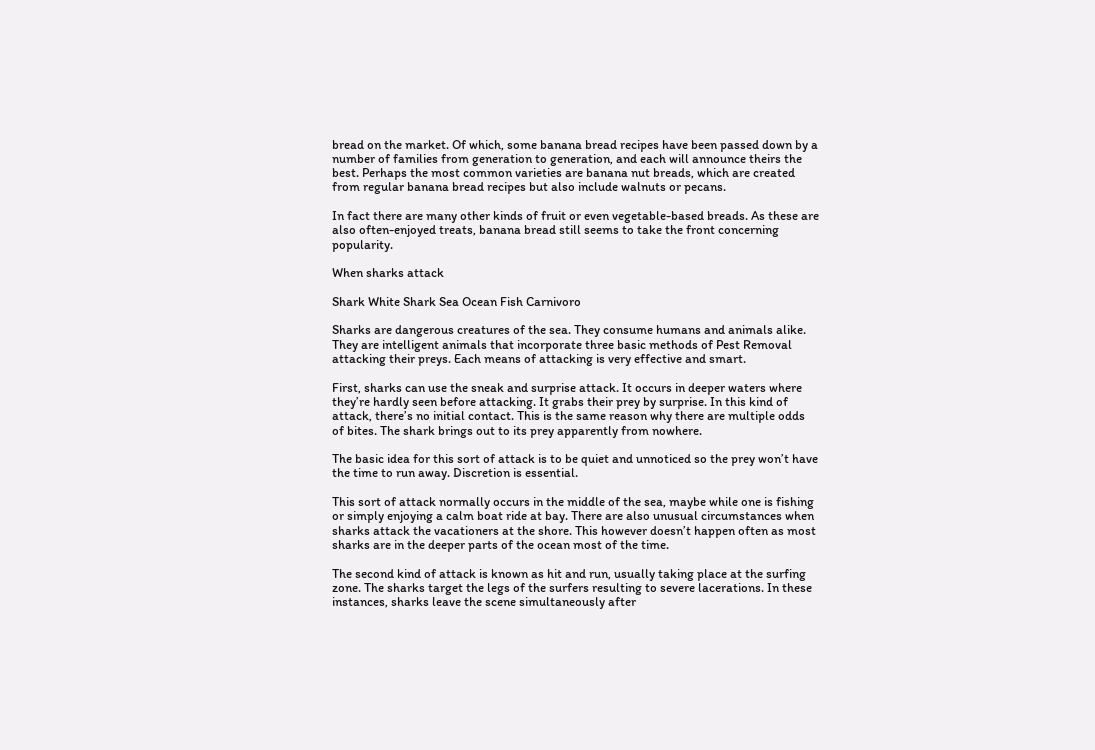bread on the market. Of which, some banana bread recipes have been passed down by a number of families from generation to generation, and each will announce theirs the best. Perhaps the most common varieties are banana nut breads, which are created from regular banana bread recipes but also include walnuts or pecans.

In fact there are many other kinds of fruit or even vegetable-based breads. As these are also often-enjoyed treats, banana bread still seems to take the front concerning popularity.

When sharks attack

Shark White Shark Sea Ocean Fish Carnivoro

Sharks are dangerous creatures of the sea. They consume humans and animals alike. They are intelligent animals that incorporate three basic methods of Pest Removal attacking their preys. Each means of attacking is very effective and smart.

First, sharks can use the sneak and surprise attack. It occurs in deeper waters where they’re hardly seen before attacking. It grabs their prey by surprise. In this kind of attack, there’s no initial contact. This is the same reason why there are multiple odds of bites. The shark brings out to its prey apparently from nowhere.

The basic idea for this sort of attack is to be quiet and unnoticed so the prey won’t have the time to run away. Discretion is essential.

This sort of attack normally occurs in the middle of the sea, maybe while one is fishing or simply enjoying a calm boat ride at bay. There are also unusual circumstances when sharks attack the vacationers at the shore. This however doesn’t happen often as most sharks are in the deeper parts of the ocean most of the time.

The second kind of attack is known as hit and run, usually taking place at the surfing zone. The sharks target the legs of the surfers resulting to severe lacerations. In these instances, sharks leave the scene simultaneously after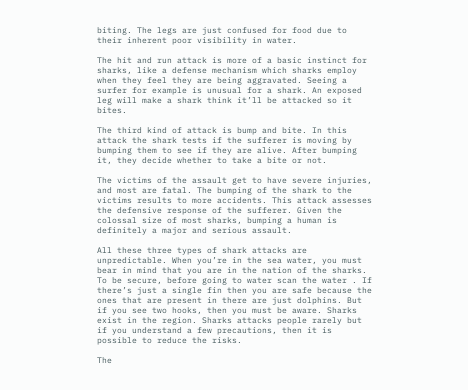biting. The legs are just confused for food due to their inherent poor visibility in water.

The hit and run attack is more of a basic instinct for sharks, like a defense mechanism which sharks employ when they feel they are being aggravated. Seeing a surfer for example is unusual for a shark. An exposed leg will make a shark think it’ll be attacked so it bites.

The third kind of attack is bump and bite. In this attack the shark tests if the sufferer is moving by bumping them to see if they are alive. After bumping it, they decide whether to take a bite or not.

The victims of the assault get to have severe injuries, and most are fatal. The bumping of the shark to the victims results to more accidents. This attack assesses the defensive response of the sufferer. Given the colossal size of most sharks, bumping a human is definitely a major and serious assault.

All these three types of shark attacks are unpredictable. When you’re in the sea water, you must bear in mind that you are in the nation of the sharks. To be secure, before going to water scan the water . If there’s just a single fin then you are safe because the ones that are present in there are just dolphins. But if you see two hooks, then you must be aware. Sharks exist in the region. Sharks attacks people rarely but if you understand a few precautions, then it is possible to reduce the risks.

The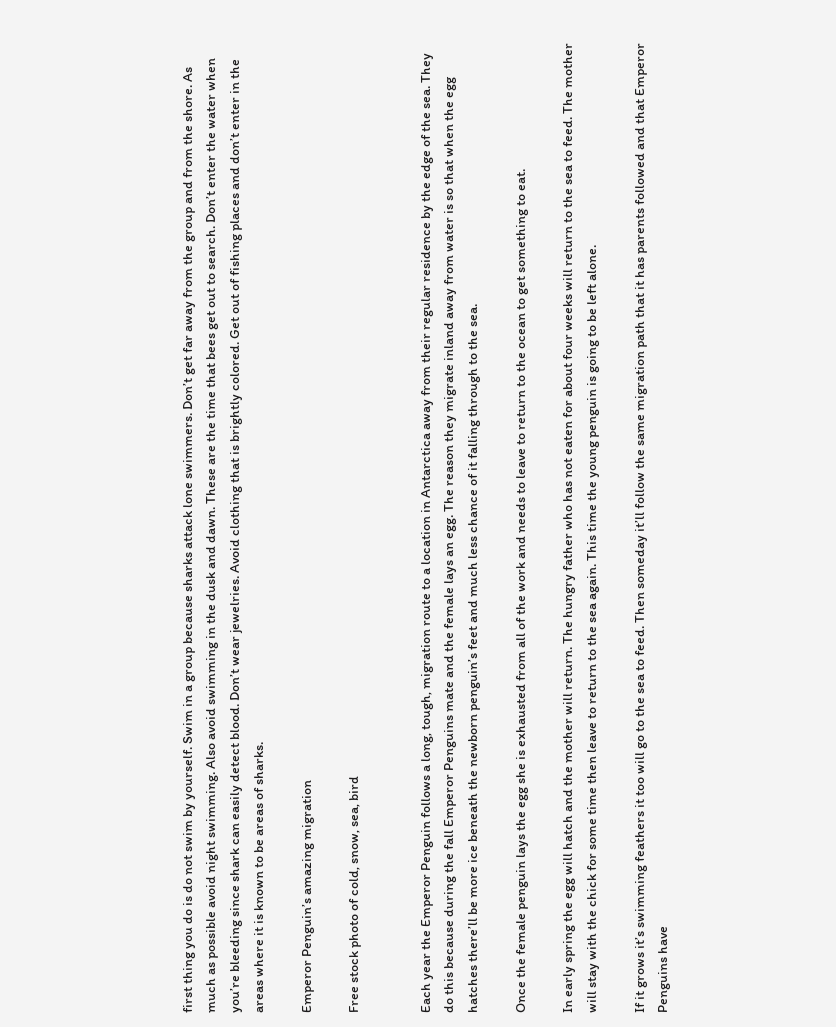first thing you do is do not swim by yourself. Swim in a group because sharks attack lone swimmers. Don’t get far away from the group and from the shore. As much as possible avoid night swimming. Also avoid swimming in the dusk and dawn. These are the time that bees get out to search. Don’t enter the water when you’re bleeding since shark can easily detect blood. Don’t wear jewelries. Avoid clothing that is brightly colored. Get out of fishing places and don’t enter in the areas where it is known to be areas of sharks.

Emperor Penguin’s amazing migration

Free stock photo of cold, snow, sea, bird


Each year the Emperor Penguin follows a long, tough, migration route to a location in Antarctica away from their regular residence by the edge of the sea. They do this because during the fall Emperor Penguins mate and the female lays an egg. The reason they migrate inland away from water is so that when the egg hatches there’ll be more ice beneath the newborn penguin’s feet and much less chance of it falling through to the sea.

Once the female penguin lays the egg she is exhausted from all of the work and needs to leave to return to the ocean to get something to eat.

In early spring the egg will hatch and the mother will return. The hungry father who has not eaten for about four weeks will return to the sea to feed. The mother will stay with the chick for some time then leave to return to the sea again. This time the young penguin is going to be left alone.

If it grows it’s swimming feathers it too will go to the sea to feed. Then someday it’ll follow the same migration path that it has parents followed and that Emperor Penguins have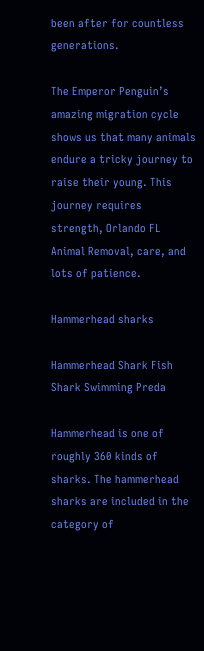been after for countless generations.

The Emperor Penguin’s amazing migration cycle shows us that many animals endure a tricky journey to raise their young. This journey requires strength, Orlando FL Animal Removal, care, and lots of patience.

Hammerhead sharks

Hammerhead Shark Fish Shark Swimming Preda

Hammerhead is one of roughly 360 kinds of sharks. The hammerhead sharks are included in the category of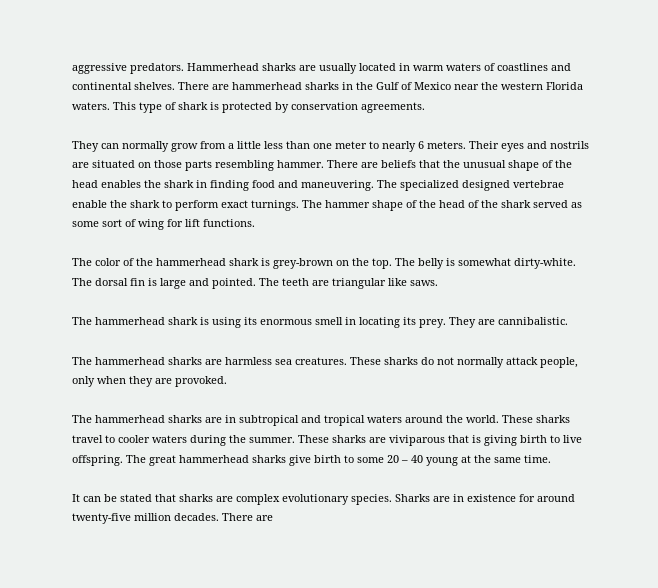aggressive predators. Hammerhead sharks are usually located in warm waters of coastlines and continental shelves. There are hammerhead sharks in the Gulf of Mexico near the western Florida waters. This type of shark is protected by conservation agreements.

They can normally grow from a little less than one meter to nearly 6 meters. Their eyes and nostrils are situated on those parts resembling hammer. There are beliefs that the unusual shape of the head enables the shark in finding food and maneuvering. The specialized designed vertebrae enable the shark to perform exact turnings. The hammer shape of the head of the shark served as some sort of wing for lift functions.

The color of the hammerhead shark is grey-brown on the top. The belly is somewhat dirty-white. The dorsal fin is large and pointed. The teeth are triangular like saws.

The hammerhead shark is using its enormous smell in locating its prey. They are cannibalistic.

The hammerhead sharks are harmless sea creatures. These sharks do not normally attack people, only when they are provoked.

The hammerhead sharks are in subtropical and tropical waters around the world. These sharks travel to cooler waters during the summer. These sharks are viviparous that is giving birth to live offspring. The great hammerhead sharks give birth to some 20 – 40 young at the same time.

It can be stated that sharks are complex evolutionary species. Sharks are in existence for around twenty-five million decades. There are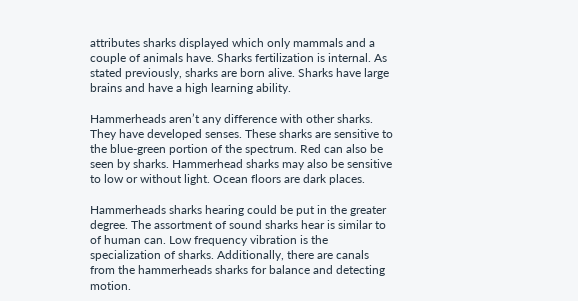attributes sharks displayed which only mammals and a couple of animals have. Sharks fertilization is internal. As stated previously, sharks are born alive. Sharks have large brains and have a high learning ability.

Hammerheads aren’t any difference with other sharks. They have developed senses. These sharks are sensitive to the blue-green portion of the spectrum. Red can also be seen by sharks. Hammerhead sharks may also be sensitive to low or without light. Ocean floors are dark places.

Hammerheads sharks hearing could be put in the greater degree. The assortment of sound sharks hear is similar to of human can. Low frequency vibration is the specialization of sharks. Additionally, there are canals from the hammerheads sharks for balance and detecting motion.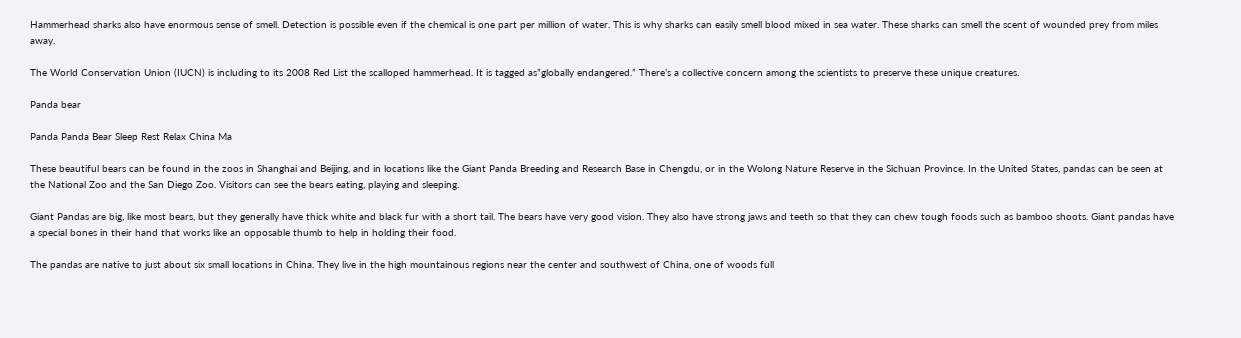Hammerhead sharks also have enormous sense of smell. Detection is possible even if the chemical is one part per million of water. This is why sharks can easily smell blood mixed in sea water. These sharks can smell the scent of wounded prey from miles away.

The World Conservation Union (IUCN) is including to its 2008 Red List the scalloped hammerhead. It is tagged as”globally endangered.” There’s a collective concern among the scientists to preserve these unique creatures.

Panda bear

Panda Panda Bear Sleep Rest Relax China Ma

These beautiful bears can be found in the zoos in Shanghai and Beijing, and in locations like the Giant Panda Breeding and Research Base in Chengdu, or in the Wolong Nature Reserve in the Sichuan Province. In the United States, pandas can be seen at the National Zoo and the San Diego Zoo. Visitors can see the bears eating, playing and sleeping.

Giant Pandas are big, like most bears, but they generally have thick white and black fur with a short tail. The bears have very good vision. They also have strong jaws and teeth so that they can chew tough foods such as bamboo shoots. Giant pandas have a special bones in their hand that works like an opposable thumb to help in holding their food.

The pandas are native to just about six small locations in China. They live in the high mountainous regions near the center and southwest of China, one of woods full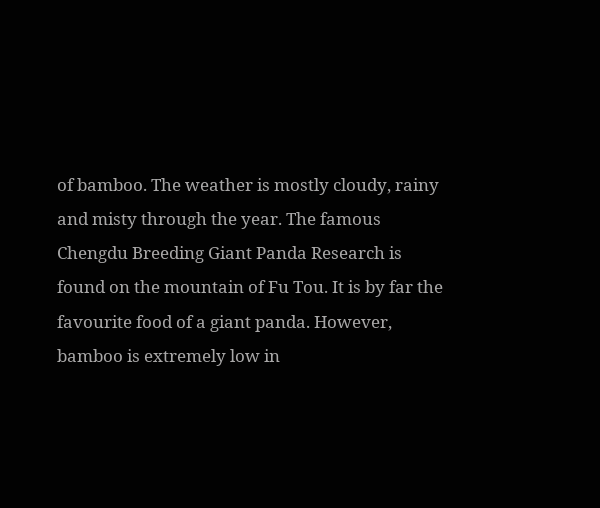of bamboo. The weather is mostly cloudy, rainy and misty through the year. The famous Chengdu Breeding Giant Panda Research is found on the mountain of Fu Tou. It is by far the favourite food of a giant panda. However, bamboo is extremely low in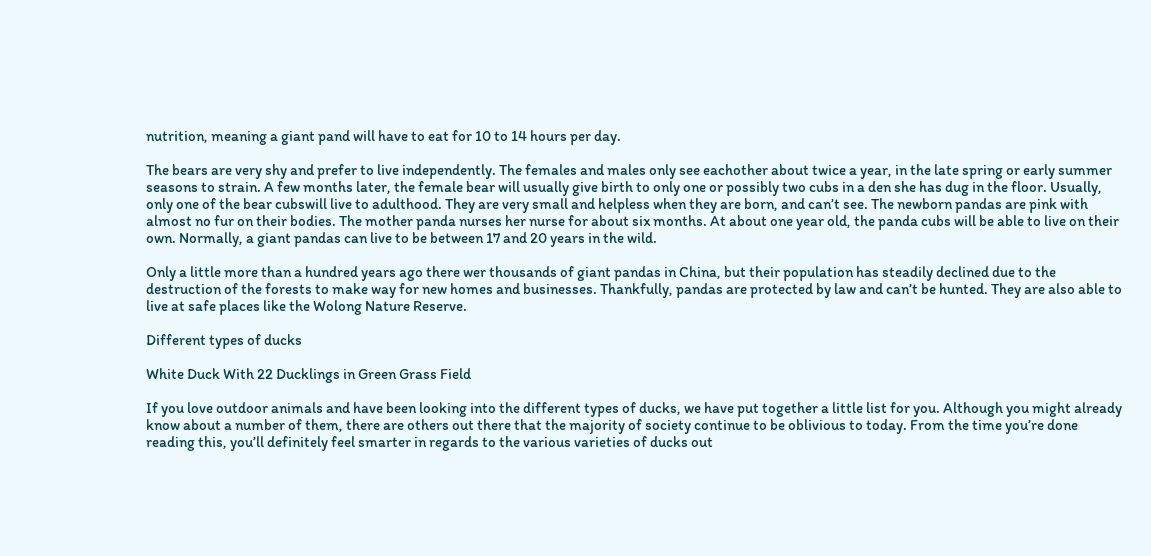nutrition, meaning a giant pand will have to eat for 10 to 14 hours per day.

The bears are very shy and prefer to live independently. The females and males only see eachother about twice a year, in the late spring or early summer seasons to strain. A few months later, the female bear will usually give birth to only one or possibly two cubs in a den she has dug in the floor. Usually, only one of the bear cubswill live to adulthood. They are very small and helpless when they are born, and can’t see. The newborn pandas are pink with almost no fur on their bodies. The mother panda nurses her nurse for about six months. At about one year old, the panda cubs will be able to live on their own. Normally, a giant pandas can live to be between 17 and 20 years in the wild.

Only a little more than a hundred years ago there wer thousands of giant pandas in China, but their population has steadily declined due to the destruction of the forests to make way for new homes and businesses. Thankfully, pandas are protected by law and can’t be hunted. They are also able to live at safe places like the Wolong Nature Reserve.

Different types of ducks

White Duck With 22 Ducklings in Green Grass Field

If you love outdoor animals and have been looking into the different types of ducks, we have put together a little list for you. Although you might already know about a number of them, there are others out there that the majority of society continue to be oblivious to today. From the time you’re done reading this, you’ll definitely feel smarter in regards to the various varieties of ducks out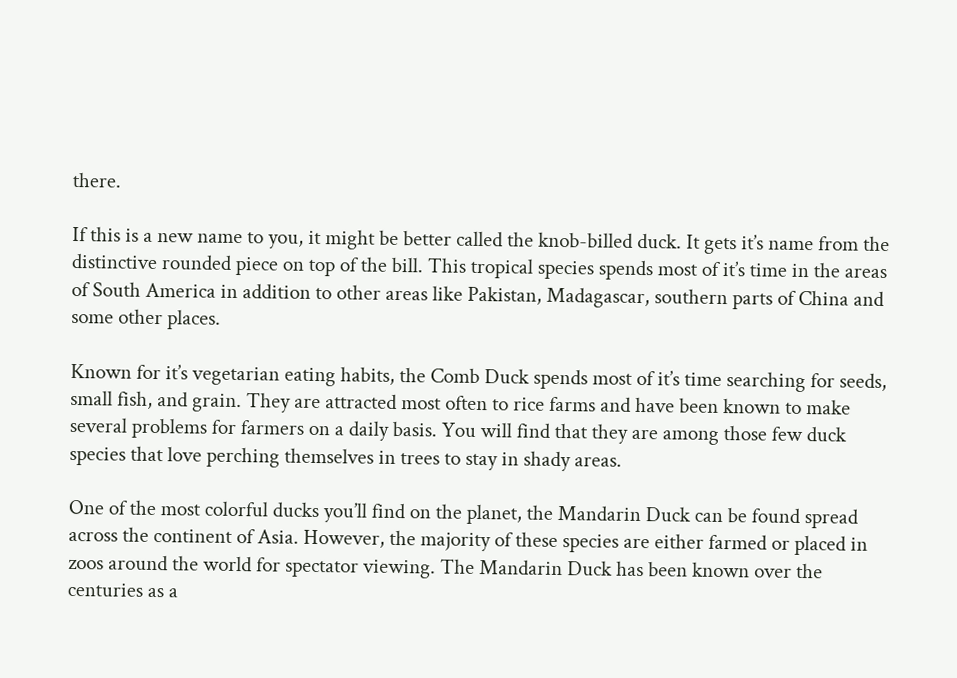there.

If this is a new name to you, it might be better called the knob-billed duck. It gets it’s name from the distinctive rounded piece on top of the bill. This tropical species spends most of it’s time in the areas of South America in addition to other areas like Pakistan, Madagascar, southern parts of China and some other places.

Known for it’s vegetarian eating habits, the Comb Duck spends most of it’s time searching for seeds, small fish, and grain. They are attracted most often to rice farms and have been known to make several problems for farmers on a daily basis. You will find that they are among those few duck species that love perching themselves in trees to stay in shady areas.

One of the most colorful ducks you’ll find on the planet, the Mandarin Duck can be found spread across the continent of Asia. However, the majority of these species are either farmed or placed in zoos around the world for spectator viewing. The Mandarin Duck has been known over the centuries as a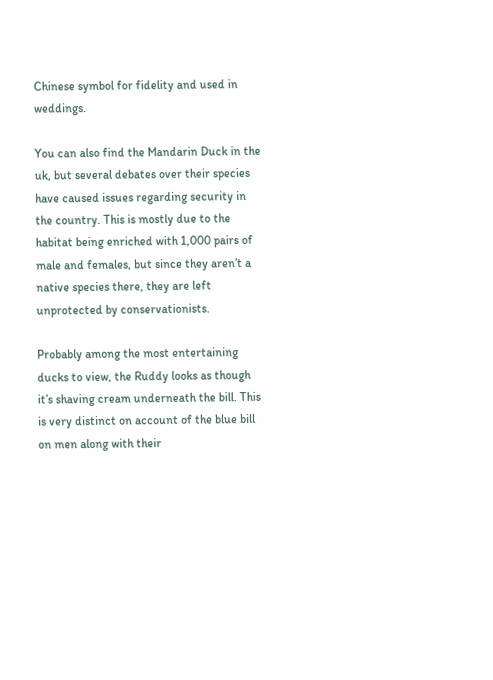Chinese symbol for fidelity and used in weddings.

You can also find the Mandarin Duck in the uk, but several debates over their species have caused issues regarding security in the country. This is mostly due to the habitat being enriched with 1,000 pairs of male and females, but since they aren’t a native species there, they are left unprotected by conservationists.

Probably among the most entertaining ducks to view, the Ruddy looks as though it’s shaving cream underneath the bill. This is very distinct on account of the blue bill on men along with their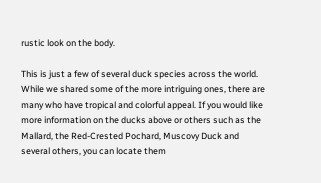rustic look on the body.

This is just a few of several duck species across the world. While we shared some of the more intriguing ones, there are many who have tropical and colorful appeal. If you would like more information on the ducks above or others such as the Mallard, the Red-Crested Pochard, Muscovy Duck and several others, you can locate them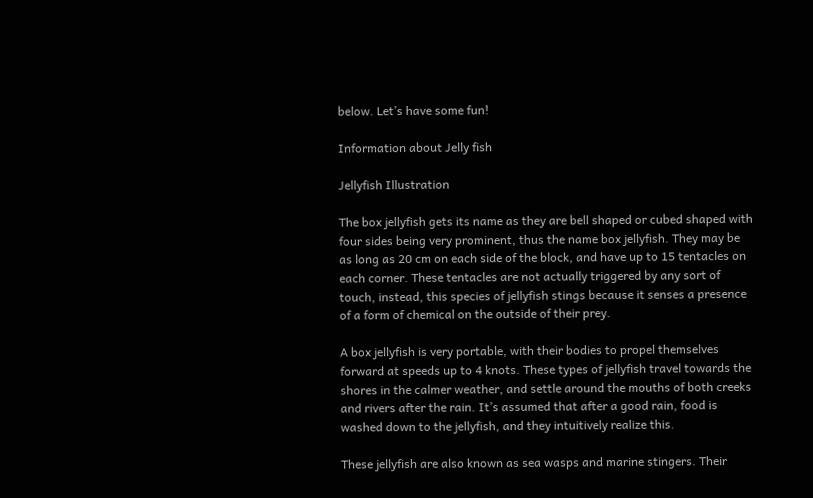below. Let’s have some fun!

Information about Jelly fish

Jellyfish Illustration

The box jellyfish gets its name as they are bell shaped or cubed shaped with four sides being very prominent, thus the name box jellyfish. They may be as long as 20 cm on each side of the block, and have up to 15 tentacles on each corner. These tentacles are not actually triggered by any sort of touch, instead, this species of jellyfish stings because it senses a presence of a form of chemical on the outside of their prey.

A box jellyfish is very portable, with their bodies to propel themselves forward at speeds up to 4 knots. These types of jellyfish travel towards the shores in the calmer weather, and settle around the mouths of both creeks and rivers after the rain. It’s assumed that after a good rain, food is washed down to the jellyfish, and they intuitively realize this.

These jellyfish are also known as sea wasps and marine stingers. Their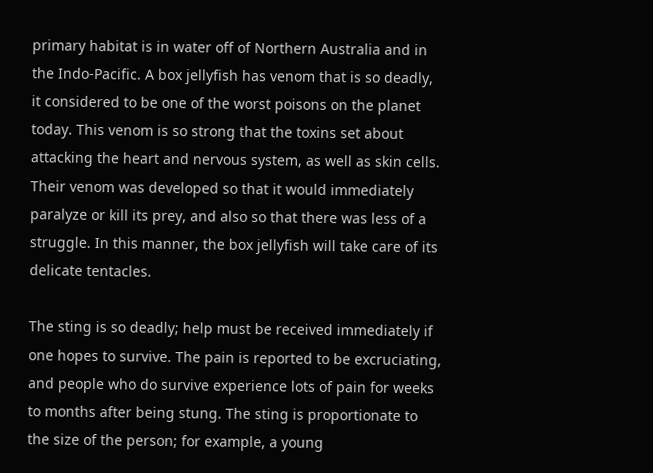primary habitat is in water off of Northern Australia and in the Indo-Pacific. A box jellyfish has venom that is so deadly, it considered to be one of the worst poisons on the planet today. This venom is so strong that the toxins set about attacking the heart and nervous system, as well as skin cells. Their venom was developed so that it would immediately paralyze or kill its prey, and also so that there was less of a struggle. In this manner, the box jellyfish will take care of its delicate tentacles.

The sting is so deadly; help must be received immediately if one hopes to survive. The pain is reported to be excruciating, and people who do survive experience lots of pain for weeks to months after being stung. The sting is proportionate to the size of the person; for example, a young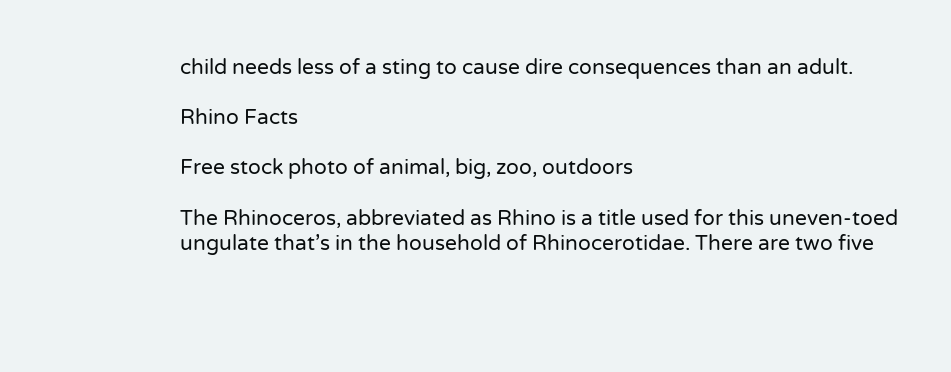child needs less of a sting to cause dire consequences than an adult.

Rhino Facts

Free stock photo of animal, big, zoo, outdoors

The Rhinoceros, abbreviated as Rhino is a title used for this uneven-toed ungulate that’s in the household of Rhinocerotidae. There are two five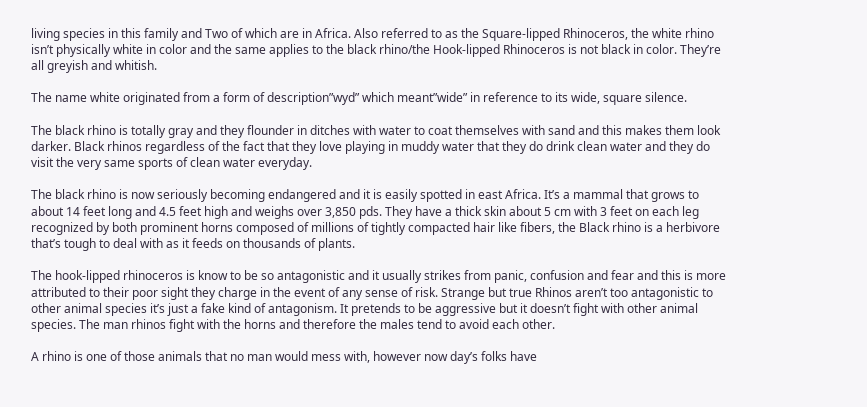living species in this family and Two of which are in Africa. Also referred to as the Square-lipped Rhinoceros, the white rhino isn’t physically white in color and the same applies to the black rhino/the Hook-lipped Rhinoceros is not black in color. They’re all greyish and whitish.

The name white originated from a form of description”wyd” which meant”wide” in reference to its wide, square silence.

The black rhino is totally gray and they flounder in ditches with water to coat themselves with sand and this makes them look darker. Black rhinos regardless of the fact that they love playing in muddy water that they do drink clean water and they do visit the very same sports of clean water everyday.

The black rhino is now seriously becoming endangered and it is easily spotted in east Africa. It’s a mammal that grows to about 14 feet long and 4.5 feet high and weighs over 3,850 pds. They have a thick skin about 5 cm with 3 feet on each leg recognized by both prominent horns composed of millions of tightly compacted hair like fibers, the Black rhino is a herbivore that’s tough to deal with as it feeds on thousands of plants.

The hook-lipped rhinoceros is know to be so antagonistic and it usually strikes from panic, confusion and fear and this is more attributed to their poor sight they charge in the event of any sense of risk. Strange but true Rhinos aren’t too antagonistic to other animal species it’s just a fake kind of antagonism. It pretends to be aggressive but it doesn’t fight with other animal species. The man rhinos fight with the horns and therefore the males tend to avoid each other.

A rhino is one of those animals that no man would mess with, however now day’s folks have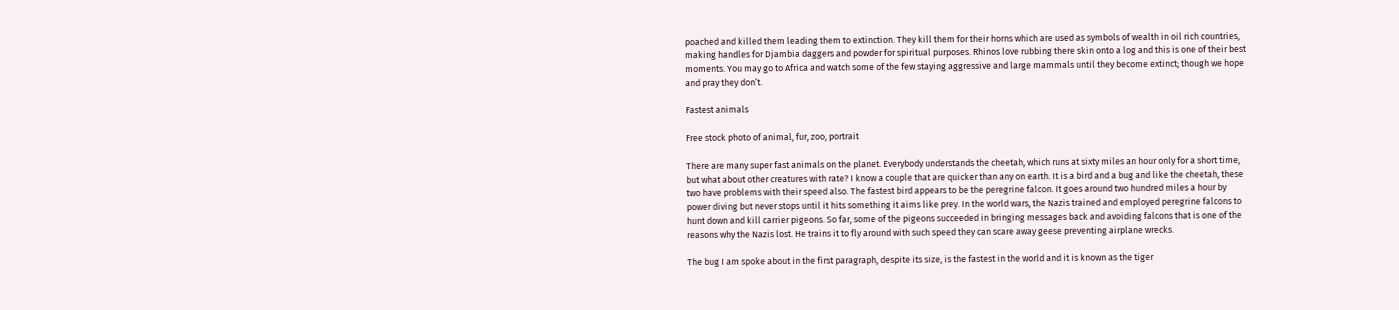poached and killed them leading them to extinction. They kill them for their horns which are used as symbols of wealth in oil rich countries, making handles for Djambia daggers and powder for spiritual purposes. Rhinos love rubbing there skin onto a log and this is one of their best moments. You may go to Africa and watch some of the few staying aggressive and large mammals until they become extinct; though we hope and pray they don’t.

Fastest animals

Free stock photo of animal, fur, zoo, portrait

There are many super fast animals on the planet. Everybody understands the cheetah, which runs at sixty miles an hour only for a short time, but what about other creatures with rate? I know a couple that are quicker than any on earth. It is a bird and a bug and like the cheetah, these two have problems with their speed also. The fastest bird appears to be the peregrine falcon. It goes around two hundred miles a hour by power diving but never stops until it hits something it aims like prey. In the world wars, the Nazis trained and employed peregrine falcons to hunt down and kill carrier pigeons. So far, some of the pigeons succeeded in bringing messages back and avoiding falcons that is one of the reasons why the Nazis lost. He trains it to fly around with such speed they can scare away geese preventing airplane wrecks.

The bug I am spoke about in the first paragraph, despite its size, is the fastest in the world and it is known as the tiger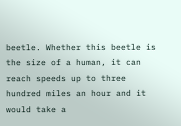beetle. Whether this beetle is the size of a human, it can reach speeds up to three hundred miles an hour and it would take a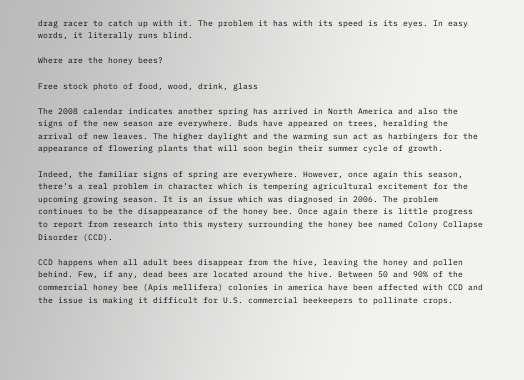drag racer to catch up with it. The problem it has with its speed is its eyes. In easy words, it literally runs blind.

Where are the honey bees?

Free stock photo of food, wood, drink, glass

The 2008 calendar indicates another spring has arrived in North America and also the signs of the new season are everywhere. Buds have appeared on trees, heralding the arrival of new leaves. The higher daylight and the warming sun act as harbingers for the appearance of flowering plants that will soon begin their summer cycle of growth.

Indeed, the familiar signs of spring are everywhere. However, once again this season, there’s a real problem in character which is tempering agricultural excitement for the upcoming growing season. It is an issue which was diagnosed in 2006. The problem continues to be the disappearance of the honey bee. Once again there is little progress to report from research into this mystery surrounding the honey bee named Colony Collapse Disorder (CCD).

CCD happens when all adult bees disappear from the hive, leaving the honey and pollen behind. Few, if any, dead bees are located around the hive. Between 50 and 90% of the commercial honey bee (Apis mellifera) colonies in america have been affected with CCD and the issue is making it difficult for U.S. commercial beekeepers to pollinate crops.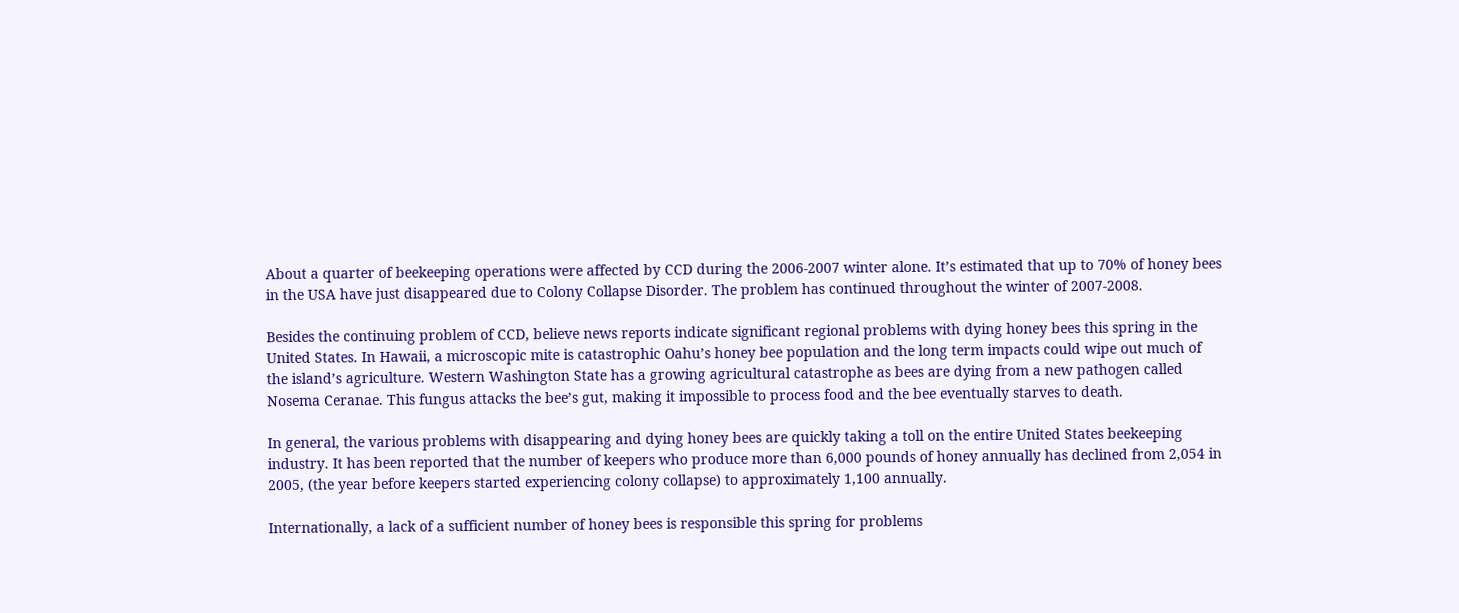About a quarter of beekeeping operations were affected by CCD during the 2006-2007 winter alone. It’s estimated that up to 70% of honey bees in the USA have just disappeared due to Colony Collapse Disorder. The problem has continued throughout the winter of 2007-2008.

Besides the continuing problem of CCD, believe news reports indicate significant regional problems with dying honey bees this spring in the United States. In Hawaii, a microscopic mite is catastrophic Oahu’s honey bee population and the long term impacts could wipe out much of the island’s agriculture. Western Washington State has a growing agricultural catastrophe as bees are dying from a new pathogen called Nosema Ceranae. This fungus attacks the bee’s gut, making it impossible to process food and the bee eventually starves to death.

In general, the various problems with disappearing and dying honey bees are quickly taking a toll on the entire United States beekeeping industry. It has been reported that the number of keepers who produce more than 6,000 pounds of honey annually has declined from 2,054 in 2005, (the year before keepers started experiencing colony collapse) to approximately 1,100 annually.

Internationally, a lack of a sufficient number of honey bees is responsible this spring for problems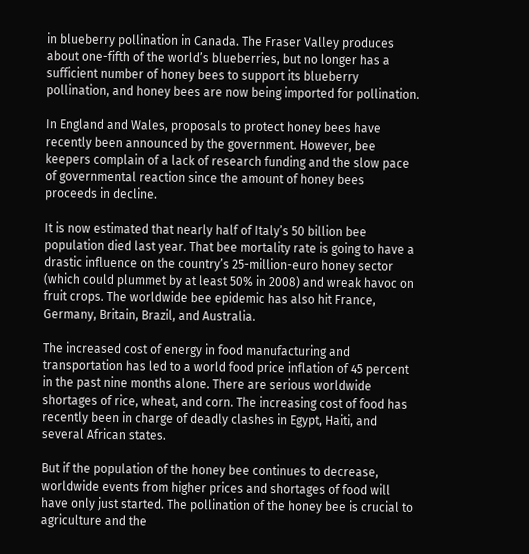in blueberry pollination in Canada. The Fraser Valley produces about one-fifth of the world’s blueberries, but no longer has a sufficient number of honey bees to support its blueberry pollination, and honey bees are now being imported for pollination.

In England and Wales, proposals to protect honey bees have recently been announced by the government. However, bee keepers complain of a lack of research funding and the slow pace of governmental reaction since the amount of honey bees proceeds in decline.

It is now estimated that nearly half of Italy’s 50 billion bee population died last year. That bee mortality rate is going to have a drastic influence on the country’s 25-million-euro honey sector (which could plummet by at least 50% in 2008) and wreak havoc on fruit crops. The worldwide bee epidemic has also hit France, Germany, Britain, Brazil, and Australia.

The increased cost of energy in food manufacturing and transportation has led to a world food price inflation of 45 percent in the past nine months alone. There are serious worldwide shortages of rice, wheat, and corn. The increasing cost of food has recently been in charge of deadly clashes in Egypt, Haiti, and several African states.

But if the population of the honey bee continues to decrease, worldwide events from higher prices and shortages of food will have only just started. The pollination of the honey bee is crucial to agriculture and the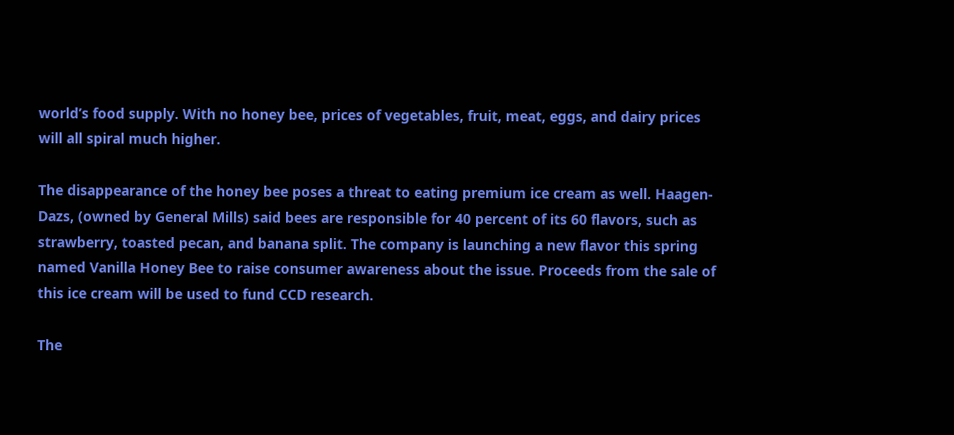world’s food supply. With no honey bee, prices of vegetables, fruit, meat, eggs, and dairy prices will all spiral much higher.

The disappearance of the honey bee poses a threat to eating premium ice cream as well. Haagen-Dazs, (owned by General Mills) said bees are responsible for 40 percent of its 60 flavors, such as strawberry, toasted pecan, and banana split. The company is launching a new flavor this spring named Vanilla Honey Bee to raise consumer awareness about the issue. Proceeds from the sale of this ice cream will be used to fund CCD research.

The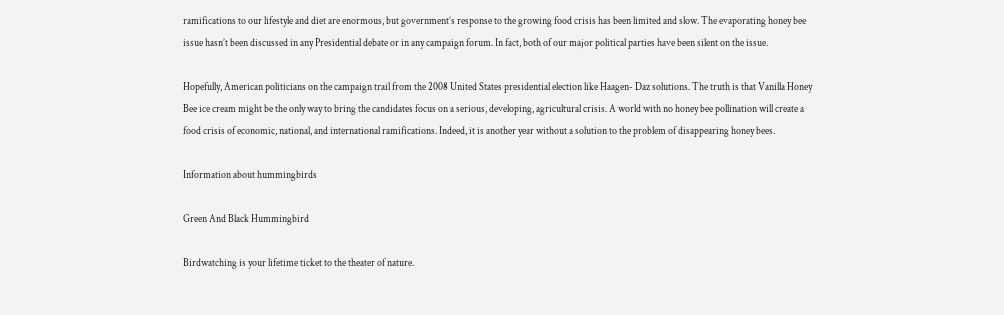ramifications to our lifestyle and diet are enormous, but government’s response to the growing food crisis has been limited and slow. The evaporating honey bee issue hasn’t been discussed in any Presidential debate or in any campaign forum. In fact, both of our major political parties have been silent on the issue.

Hopefully, American politicians on the campaign trail from the 2008 United States presidential election like Haagen- Daz solutions. The truth is that Vanilla Honey Bee ice cream might be the only way to bring the candidates focus on a serious, developing, agricultural crisis. A world with no honey bee pollination will create a food crisis of economic, national, and international ramifications. Indeed, it is another year without a solution to the problem of disappearing honey bees.

Information about hummingbirds

Green And Black Hummingbird

Birdwatching is your lifetime ticket to the theater of nature.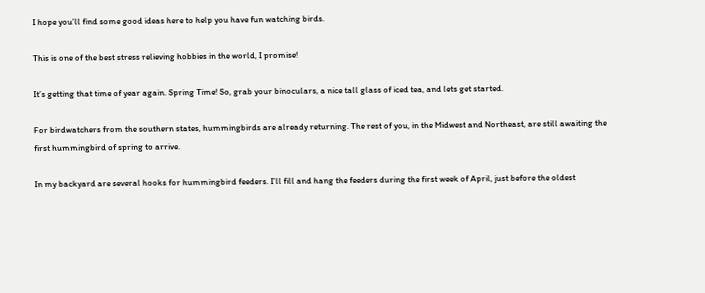I hope you’ll find some good ideas here to help you have fun watching birds.

This is one of the best stress relieving hobbies in the world, I promise!

It’s getting that time of year again. Spring Time! So, grab your binoculars, a nice tall glass of iced tea, and lets get started.

For birdwatchers from the southern states, hummingbirds are already returning. The rest of you, in the Midwest and Northeast, are still awaiting the first hummingbird of spring to arrive.

In my backyard are several hooks for hummingbird feeders. I’ll fill and hang the feeders during the first week of April, just before the oldest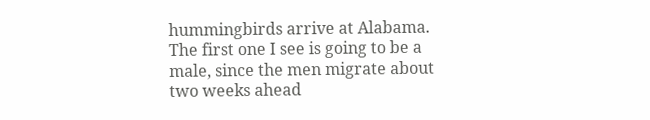hummingbirds arrive at Alabama. The first one I see is going to be a male, since the men migrate about two weeks ahead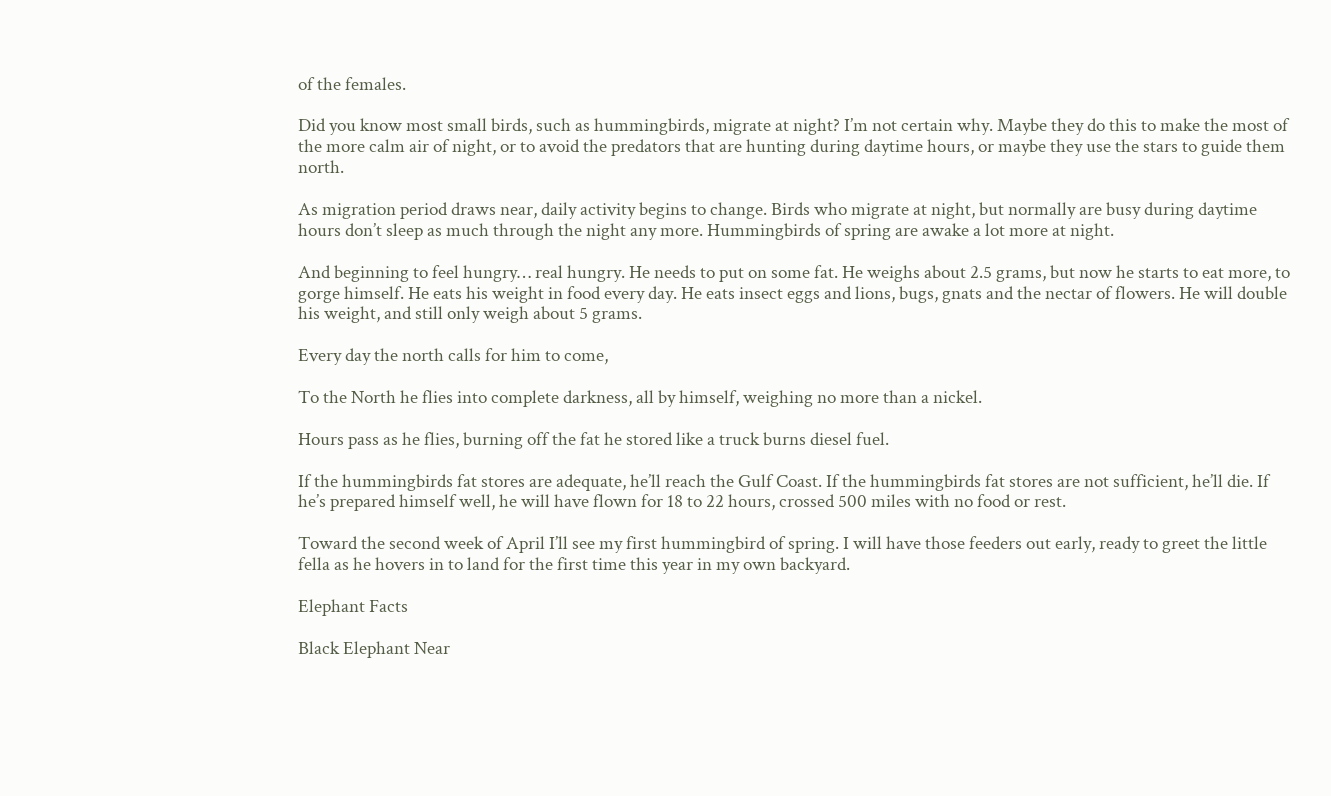of the females.

Did you know most small birds, such as hummingbirds, migrate at night? I’m not certain why. Maybe they do this to make the most of the more calm air of night, or to avoid the predators that are hunting during daytime hours, or maybe they use the stars to guide them north.

As migration period draws near, daily activity begins to change. Birds who migrate at night, but normally are busy during daytime hours don’t sleep as much through the night any more. Hummingbirds of spring are awake a lot more at night.

And beginning to feel hungry… real hungry. He needs to put on some fat. He weighs about 2.5 grams, but now he starts to eat more, to gorge himself. He eats his weight in food every day. He eats insect eggs and lions, bugs, gnats and the nectar of flowers. He will double his weight, and still only weigh about 5 grams.

Every day the north calls for him to come,

To the North he flies into complete darkness, all by himself, weighing no more than a nickel.

Hours pass as he flies, burning off the fat he stored like a truck burns diesel fuel.

If the hummingbirds fat stores are adequate, he’ll reach the Gulf Coast. If the hummingbirds fat stores are not sufficient, he’ll die. If he’s prepared himself well, he will have flown for 18 to 22 hours, crossed 500 miles with no food or rest.

Toward the second week of April I’ll see my first hummingbird of spring. I will have those feeders out early, ready to greet the little fella as he hovers in to land for the first time this year in my own backyard.

Elephant Facts

Black Elephant Near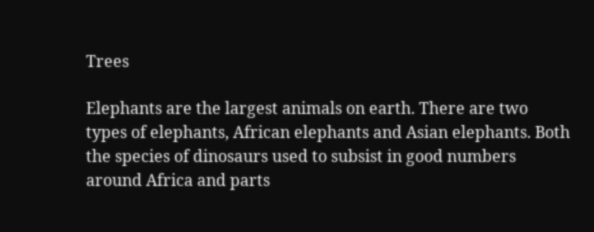Trees

Elephants are the largest animals on earth. There are two types of elephants, African elephants and Asian elephants. Both the species of dinosaurs used to subsist in good numbers around Africa and parts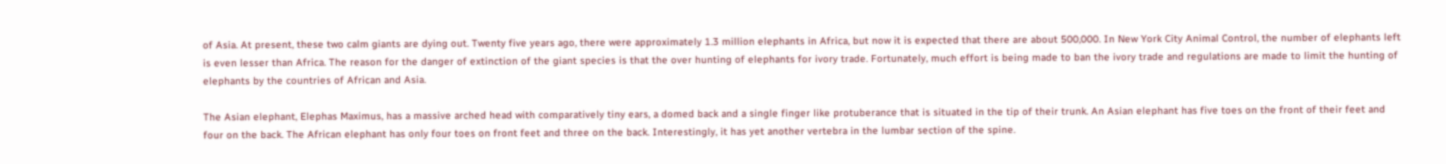of Asia. At present, these two calm giants are dying out. Twenty five years ago, there were approximately 1.3 million elephants in Africa, but now it is expected that there are about 500,000. In New York City Animal Control, the number of elephants left is even lesser than Africa. The reason for the danger of extinction of the giant species is that the over hunting of elephants for ivory trade. Fortunately, much effort is being made to ban the ivory trade and regulations are made to limit the hunting of elephants by the countries of African and Asia.

The Asian elephant, Elephas Maximus, has a massive arched head with comparatively tiny ears, a domed back and a single finger like protuberance that is situated in the tip of their trunk. An Asian elephant has five toes on the front of their feet and four on the back. The African elephant has only four toes on front feet and three on the back. Interestingly, it has yet another vertebra in the lumbar section of the spine.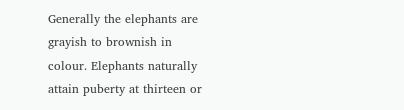Generally the elephants are grayish to brownish in colour. Elephants naturally attain puberty at thirteen or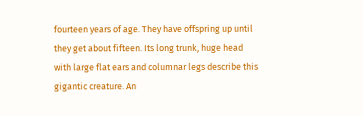fourteen years of age. They have offspring up until they get about fifteen. Its long trunk, huge head with large flat ears and columnar legs describe this gigantic creature. An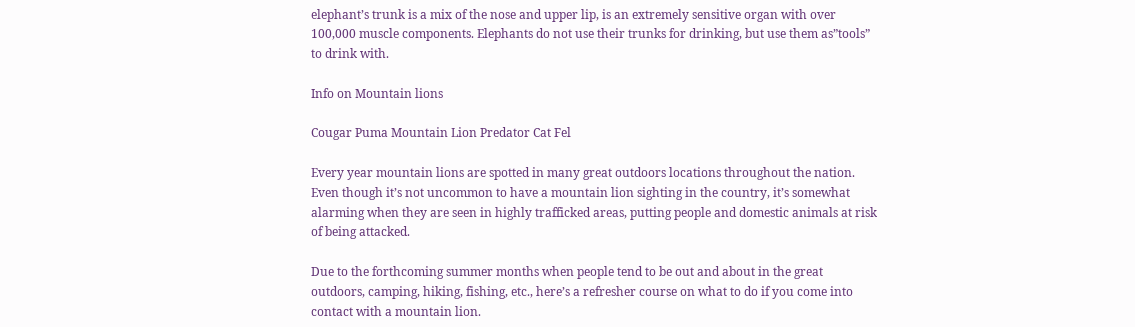elephant’s trunk is a mix of the nose and upper lip, is an extremely sensitive organ with over 100,000 muscle components. Elephants do not use their trunks for drinking, but use them as”tools” to drink with.

Info on Mountain lions

Cougar Puma Mountain Lion Predator Cat Fel

Every year mountain lions are spotted in many great outdoors locations throughout the nation. Even though it’s not uncommon to have a mountain lion sighting in the country, it’s somewhat alarming when they are seen in highly trafficked areas, putting people and domestic animals at risk of being attacked.

Due to the forthcoming summer months when people tend to be out and about in the great outdoors, camping, hiking, fishing, etc., here’s a refresher course on what to do if you come into contact with a mountain lion.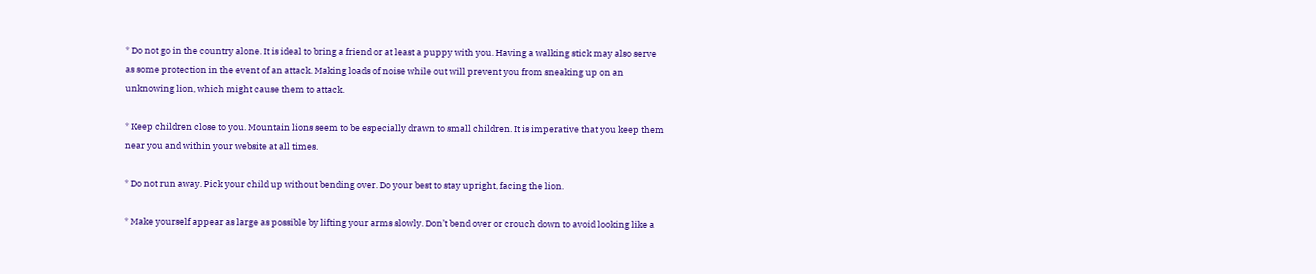* Do not go in the country alone. It is ideal to bring a friend or at least a puppy with you. Having a walking stick may also serve as some protection in the event of an attack. Making loads of noise while out will prevent you from sneaking up on an unknowing lion, which might cause them to attack.

* Keep children close to you. Mountain lions seem to be especially drawn to small children. It is imperative that you keep them near you and within your website at all times.

* Do not run away. Pick your child up without bending over. Do your best to stay upright, facing the lion.

* Make yourself appear as large as possible by lifting your arms slowly. Don’t bend over or crouch down to avoid looking like a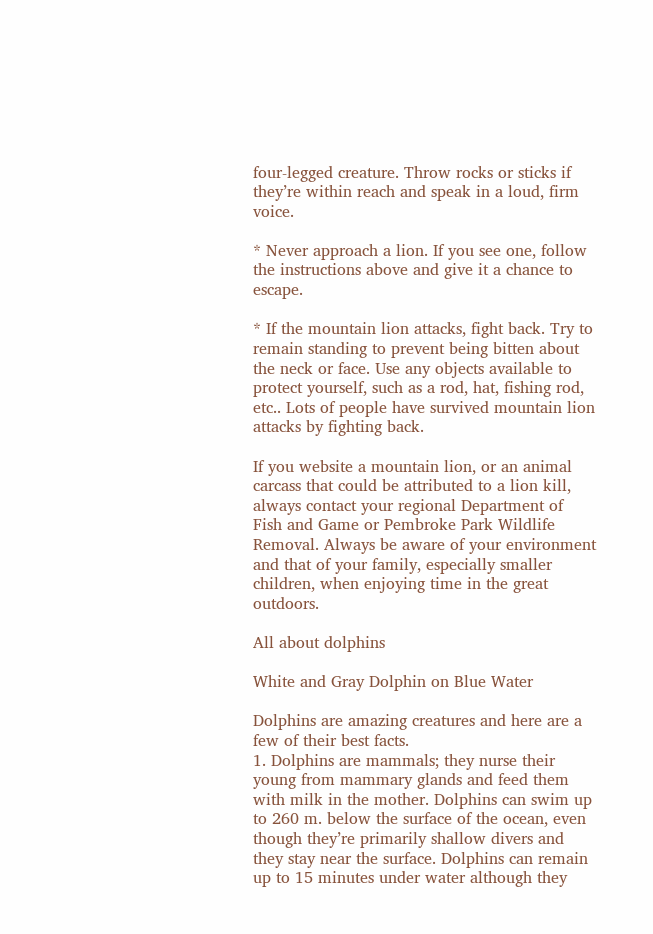four-legged creature. Throw rocks or sticks if they’re within reach and speak in a loud, firm voice.

* Never approach a lion. If you see one, follow the instructions above and give it a chance to escape.

* If the mountain lion attacks, fight back. Try to remain standing to prevent being bitten about the neck or face. Use any objects available to protect yourself, such as a rod, hat, fishing rod, etc.. Lots of people have survived mountain lion attacks by fighting back.

If you website a mountain lion, or an animal carcass that could be attributed to a lion kill, always contact your regional Department of Fish and Game or Pembroke Park Wildlife Removal. Always be aware of your environment and that of your family, especially smaller children, when enjoying time in the great outdoors.

All about dolphins

White and Gray Dolphin on Blue Water

Dolphins are amazing creatures and here are a few of their best facts.
1. Dolphins are mammals; they nurse their young from mammary glands and feed them with milk in the mother. Dolphins can swim up to 260 m. below the surface of the ocean, even though they’re primarily shallow divers and they stay near the surface. Dolphins can remain up to 15 minutes under water although they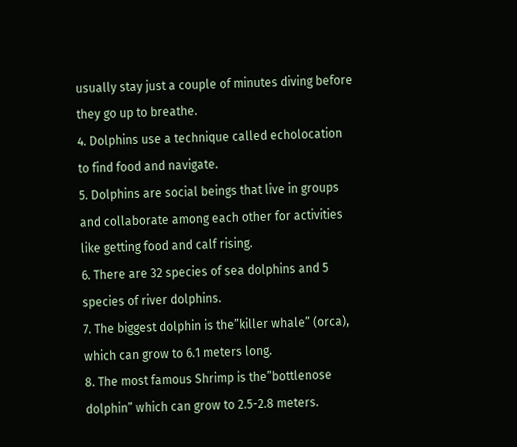usually stay just a couple of minutes diving before they go up to breathe.
4. Dolphins use a technique called echolocation to find food and navigate.
5. Dolphins are social beings that live in groups and collaborate among each other for activities like getting food and calf rising.
6. There are 32 species of sea dolphins and 5 species of river dolphins.
7. The biggest dolphin is the”killer whale” (orca), which can grow to 6.1 meters long.
8. The most famous Shrimp is the”bottlenose dolphin” which can grow to 2.5-2.8 meters.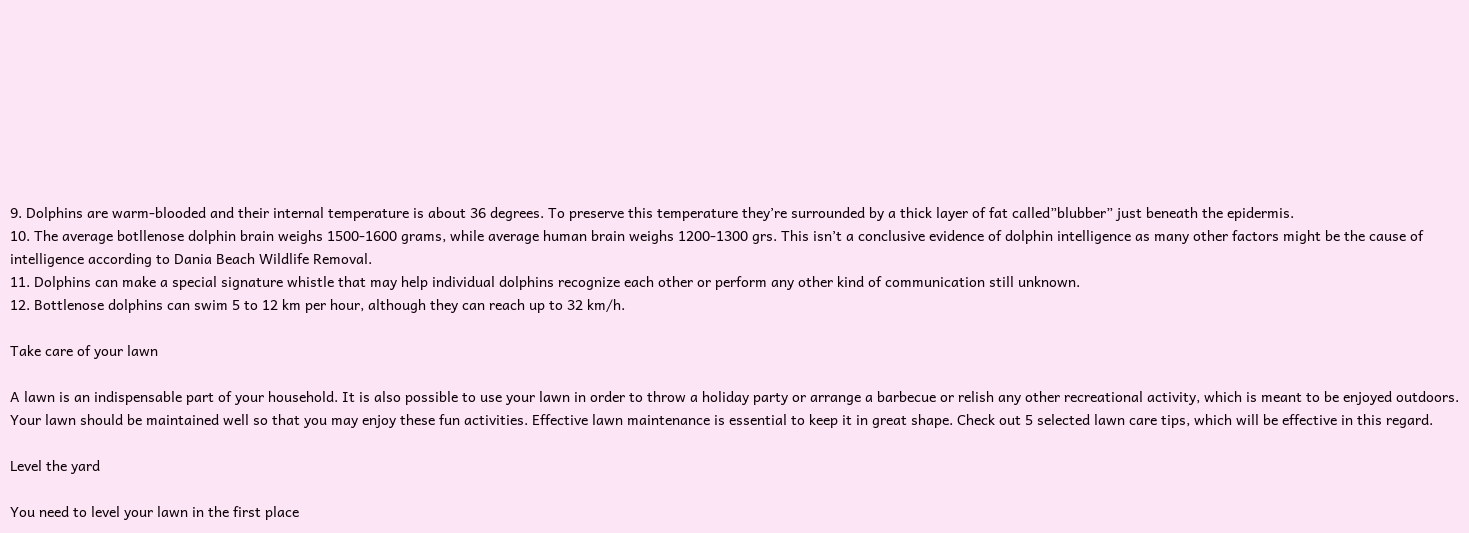9. Dolphins are warm-blooded and their internal temperature is about 36 degrees. To preserve this temperature they’re surrounded by a thick layer of fat called”blubber” just beneath the epidermis.
10. The average botllenose dolphin brain weighs 1500-1600 grams, while average human brain weighs 1200-1300 grs. This isn’t a conclusive evidence of dolphin intelligence as many other factors might be the cause of intelligence according to Dania Beach Wildlife Removal.
11. Dolphins can make a special signature whistle that may help individual dolphins recognize each other or perform any other kind of communication still unknown.
12. Bottlenose dolphins can swim 5 to 12 km per hour, although they can reach up to 32 km/h.

Take care of your lawn

A lawn is an indispensable part of your household. It is also possible to use your lawn in order to throw a holiday party or arrange a barbecue or relish any other recreational activity, which is meant to be enjoyed outdoors. Your lawn should be maintained well so that you may enjoy these fun activities. Effective lawn maintenance is essential to keep it in great shape. Check out 5 selected lawn care tips, which will be effective in this regard.

Level the yard

You need to level your lawn in the first place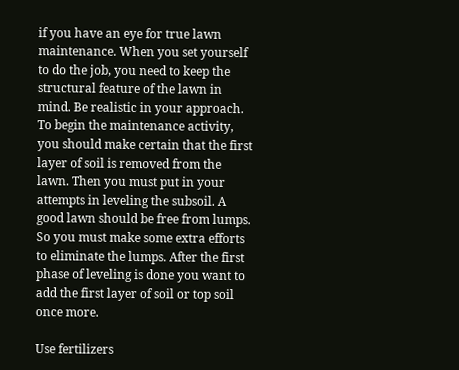if you have an eye for true lawn maintenance. When you set yourself to do the job, you need to keep the structural feature of the lawn in mind. Be realistic in your approach. To begin the maintenance activity, you should make certain that the first layer of soil is removed from the lawn. Then you must put in your attempts in leveling the subsoil. A good lawn should be free from lumps. So you must make some extra efforts to eliminate the lumps. After the first phase of leveling is done you want to add the first layer of soil or top soil once more.

Use fertilizers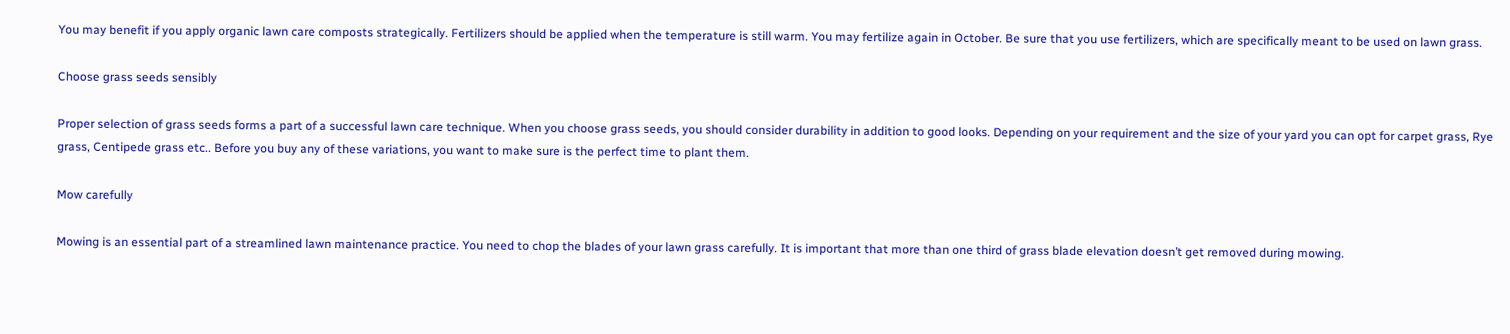You may benefit if you apply organic lawn care composts strategically. Fertilizers should be applied when the temperature is still warm. You may fertilize again in October. Be sure that you use fertilizers, which are specifically meant to be used on lawn grass.

Choose grass seeds sensibly

Proper selection of grass seeds forms a part of a successful lawn care technique. When you choose grass seeds, you should consider durability in addition to good looks. Depending on your requirement and the size of your yard you can opt for carpet grass, Rye grass, Centipede grass etc.. Before you buy any of these variations, you want to make sure is the perfect time to plant them.

Mow carefully

Mowing is an essential part of a streamlined lawn maintenance practice. You need to chop the blades of your lawn grass carefully. It is important that more than one third of grass blade elevation doesn’t get removed during mowing.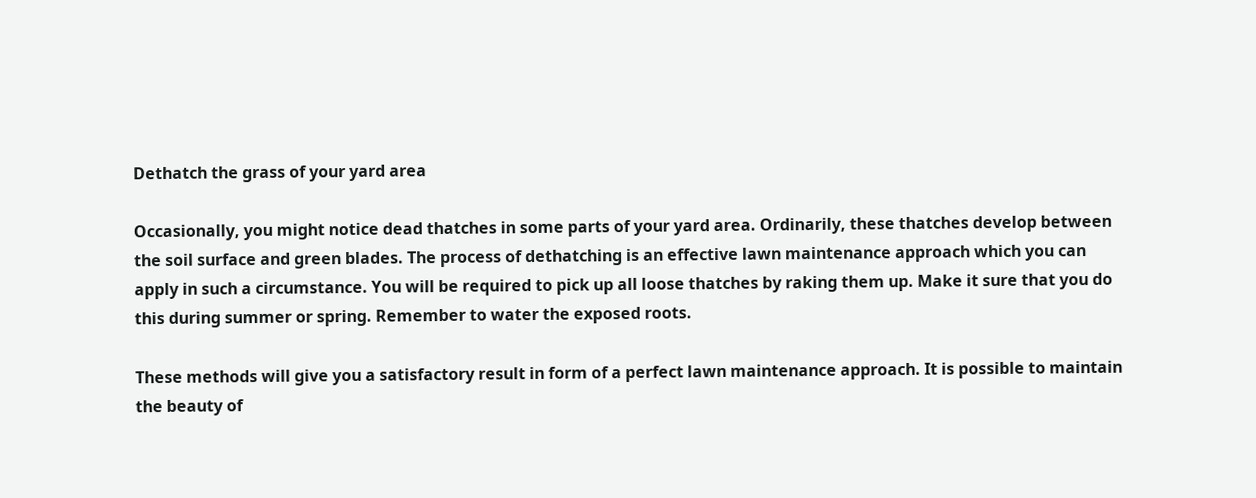Dethatch the grass of your yard area

Occasionally, you might notice dead thatches in some parts of your yard area. Ordinarily, these thatches develop between the soil surface and green blades. The process of dethatching is an effective lawn maintenance approach which you can apply in such a circumstance. You will be required to pick up all loose thatches by raking them up. Make it sure that you do this during summer or spring. Remember to water the exposed roots.

These methods will give you a satisfactory result in form of a perfect lawn maintenance approach. It is possible to maintain the beauty of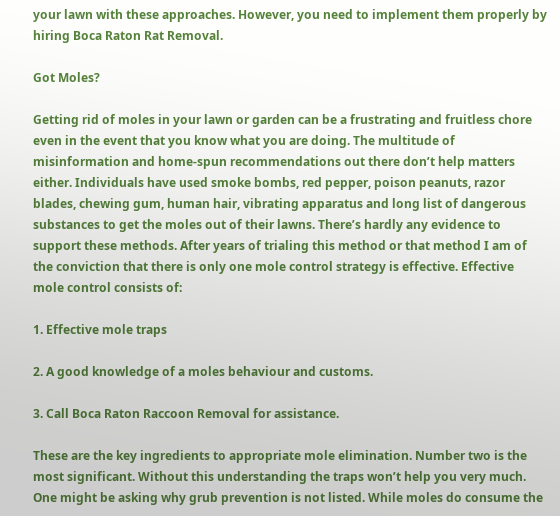your lawn with these approaches. However, you need to implement them properly by hiring Boca Raton Rat Removal.

Got Moles?

Getting rid of moles in your lawn or garden can be a frustrating and fruitless chore even in the event that you know what you are doing. The multitude of misinformation and home-spun recommendations out there don’t help matters either. Individuals have used smoke bombs, red pepper, poison peanuts, razor blades, chewing gum, human hair, vibrating apparatus and long list of dangerous substances to get the moles out of their lawns. There’s hardly any evidence to support these methods. After years of trialing this method or that method I am of the conviction that there is only one mole control strategy is effective. Effective mole control consists of:

1. Effective mole traps

2. A good knowledge of a moles behaviour and customs.

3. Call Boca Raton Raccoon Removal for assistance.

These are the key ingredients to appropriate mole elimination. Number two is the most significant. Without this understanding the traps won’t help you very much. One might be asking why grub prevention is not listed. While moles do consume the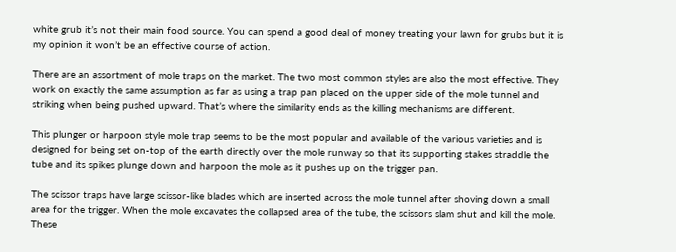white grub it’s not their main food source. You can spend a good deal of money treating your lawn for grubs but it is my opinion it won’t be an effective course of action.

There are an assortment of mole traps on the market. The two most common styles are also the most effective. They work on exactly the same assumption as far as using a trap pan placed on the upper side of the mole tunnel and striking when being pushed upward. That’s where the similarity ends as the killing mechanisms are different.

This plunger or harpoon style mole trap seems to be the most popular and available of the various varieties and is designed for being set on-top of the earth directly over the mole runway so that its supporting stakes straddle the tube and its spikes plunge down and harpoon the mole as it pushes up on the trigger pan.

The scissor traps have large scissor-like blades which are inserted across the mole tunnel after shoving down a small area for the trigger. When the mole excavates the collapsed area of the tube, the scissors slam shut and kill the mole. These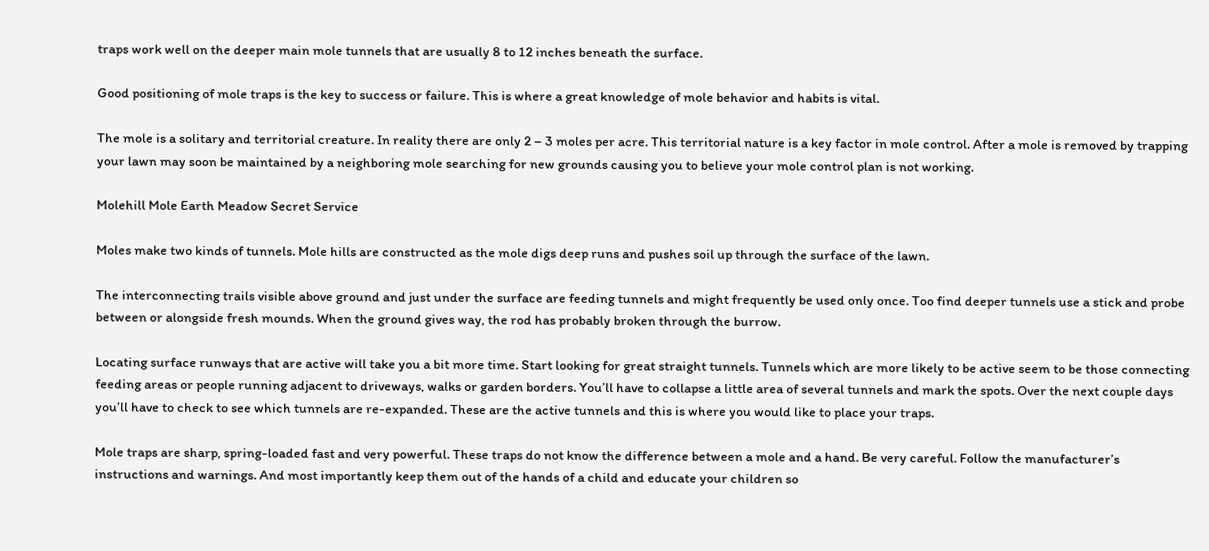traps work well on the deeper main mole tunnels that are usually 8 to 12 inches beneath the surface.

Good positioning of mole traps is the key to success or failure. This is where a great knowledge of mole behavior and habits is vital.

The mole is a solitary and territorial creature. In reality there are only 2 – 3 moles per acre. This territorial nature is a key factor in mole control. After a mole is removed by trapping your lawn may soon be maintained by a neighboring mole searching for new grounds causing you to believe your mole control plan is not working.

Molehill Mole Earth Meadow Secret Service

Moles make two kinds of tunnels. Mole hills are constructed as the mole digs deep runs and pushes soil up through the surface of the lawn.

The interconnecting trails visible above ground and just under the surface are feeding tunnels and might frequently be used only once. Too find deeper tunnels use a stick and probe between or alongside fresh mounds. When the ground gives way, the rod has probably broken through the burrow.

Locating surface runways that are active will take you a bit more time. Start looking for great straight tunnels. Tunnels which are more likely to be active seem to be those connecting feeding areas or people running adjacent to driveways, walks or garden borders. You’ll have to collapse a little area of several tunnels and mark the spots. Over the next couple days you’ll have to check to see which tunnels are re-expanded. These are the active tunnels and this is where you would like to place your traps.

Mole traps are sharp, spring-loaded fast and very powerful. These traps do not know the difference between a mole and a hand. Be very careful. Follow the manufacturer’s instructions and warnings. And most importantly keep them out of the hands of a child and educate your children so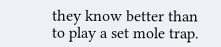they know better than to play a set mole trap.